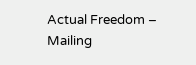Actual Freedom – Mailing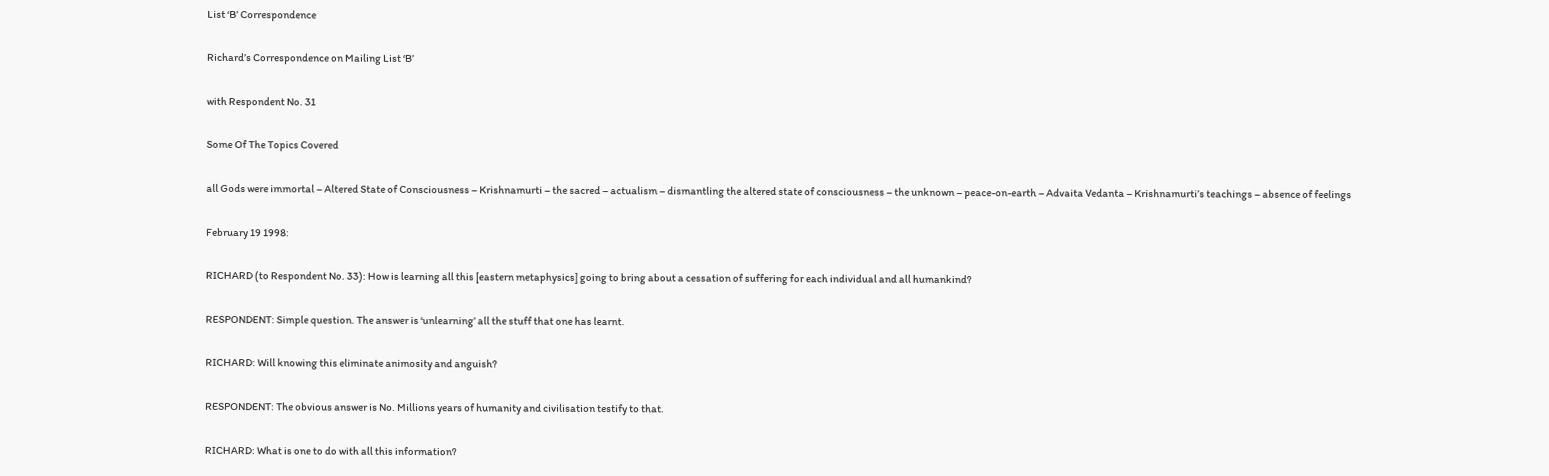List ‘B’ Correspondence

Richard’s Correspondence on Mailing List ‘B’

with Respondent No. 31

Some Of The Topics Covered

all Gods were immortal – Altered State of Consciousness – Krishnamurti – the sacred – actualism – dismantling the altered state of consciousness – the unknown – peace-on-earth – Advaita Vedanta – Krishnamurti’s teachings – absence of feelings

February 19 1998:

RICHARD (to Respondent No. 33): How is learning all this [eastern metaphysics] going to bring about a cessation of suffering for each individual and all humankind?

RESPONDENT: Simple question. The answer is ‘unlearning’ all the stuff that one has learnt.

RICHARD: Will knowing this eliminate animosity and anguish?

RESPONDENT: The obvious answer is No. Millions years of humanity and civilisation testify to that.

RICHARD: What is one to do with all this information?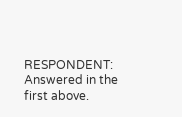RESPONDENT: Answered in the first above.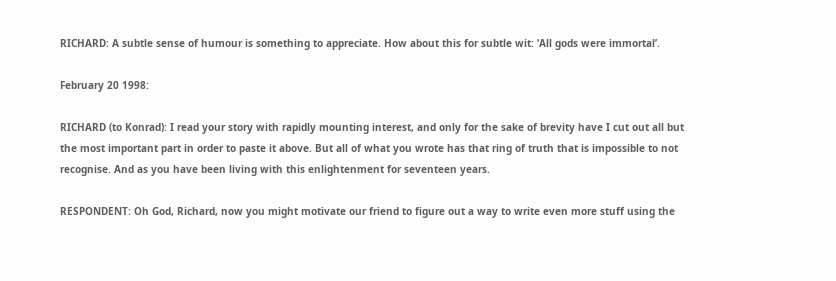RICHARD: A subtle sense of humour is something to appreciate. How about this for subtle wit: ‘All gods were immortal’.

February 20 1998:

RICHARD (to Konrad): I read your story with rapidly mounting interest, and only for the sake of brevity have I cut out all but the most important part in order to paste it above. But all of what you wrote has that ring of truth that is impossible to not recognise. And as you have been living with this enlightenment for seventeen years.

RESPONDENT: Oh God, Richard, now you might motivate our friend to figure out a way to write even more stuff using the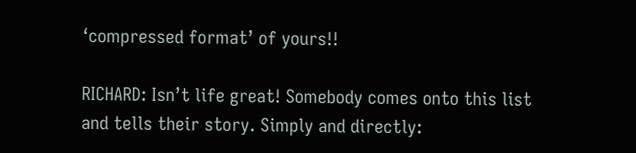‘compressed format’ of yours!!

RICHARD: Isn’t life great! Somebody comes onto this list and tells their story. Simply and directly: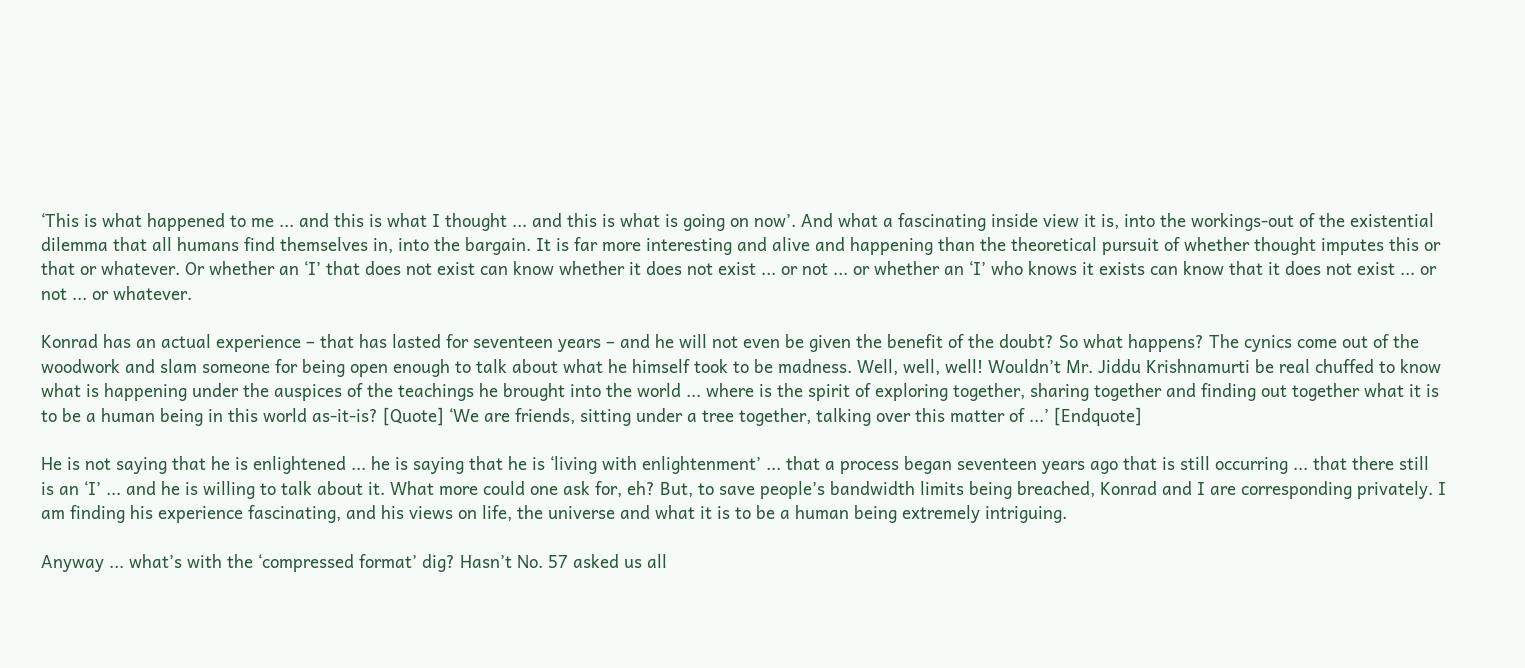‘This is what happened to me ... and this is what I thought ... and this is what is going on now’. And what a fascinating inside view it is, into the workings-out of the existential dilemma that all humans find themselves in, into the bargain. It is far more interesting and alive and happening than the theoretical pursuit of whether thought imputes this or that or whatever. Or whether an ‘I’ that does not exist can know whether it does not exist ... or not ... or whether an ‘I’ who knows it exists can know that it does not exist ... or not ... or whatever.

Konrad has an actual experience – that has lasted for seventeen years – and he will not even be given the benefit of the doubt? So what happens? The cynics come out of the woodwork and slam someone for being open enough to talk about what he himself took to be madness. Well, well, well! Wouldn’t Mr. Jiddu Krishnamurti be real chuffed to know what is happening under the auspices of the teachings he brought into the world ... where is the spirit of exploring together, sharing together and finding out together what it is to be a human being in this world as-it-is? [Quote] ‘We are friends, sitting under a tree together, talking over this matter of ...’ [Endquote]

He is not saying that he is enlightened ... he is saying that he is ‘living with enlightenment’ ... that a process began seventeen years ago that is still occurring ... that there still is an ‘I’ ... and he is willing to talk about it. What more could one ask for, eh? But, to save people’s bandwidth limits being breached, Konrad and I are corresponding privately. I am finding his experience fascinating, and his views on life, the universe and what it is to be a human being extremely intriguing.

Anyway ... what’s with the ‘compressed format’ dig? Hasn’t No. 57 asked us all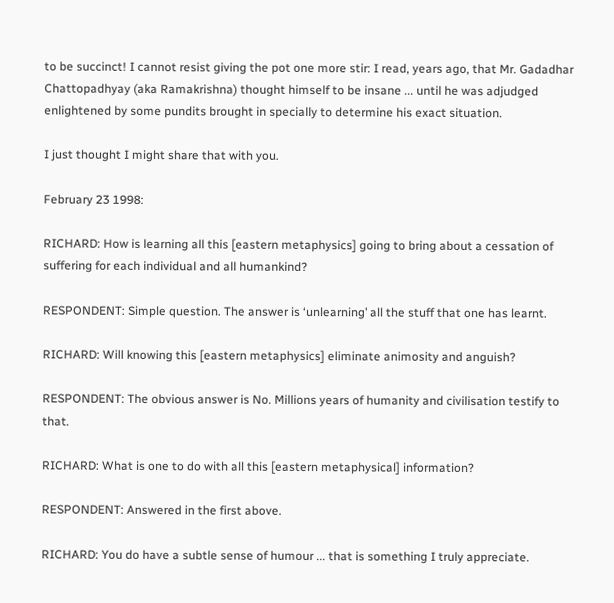to be succinct! I cannot resist giving the pot one more stir: I read, years ago, that Mr. Gadadhar Chattopadhyay (aka Ramakrishna) thought himself to be insane ... until he was adjudged enlightened by some pundits brought in specially to determine his exact situation.

I just thought I might share that with you.

February 23 1998:

RICHARD: How is learning all this [eastern metaphysics] going to bring about a cessation of suffering for each individual and all humankind?

RESPONDENT: Simple question. The answer is ‘unlearning’ all the stuff that one has learnt.

RICHARD: Will knowing this [eastern metaphysics] eliminate animosity and anguish?

RESPONDENT: The obvious answer is No. Millions years of humanity and civilisation testify to that.

RICHARD: What is one to do with all this [eastern metaphysical] information?

RESPONDENT: Answered in the first above.

RICHARD: You do have a subtle sense of humour ... that is something I truly appreciate.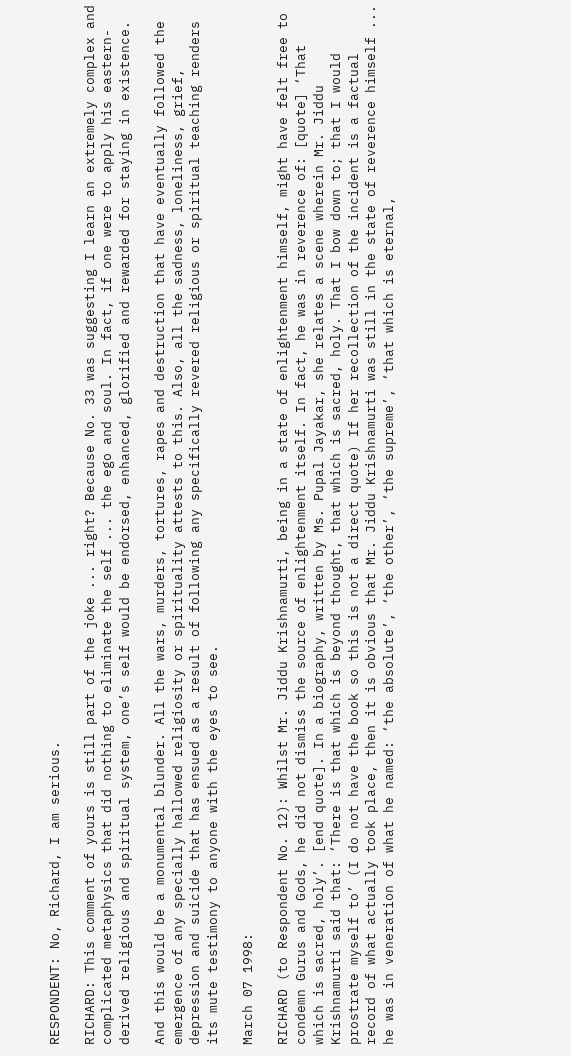RESPONDENT: No, Richard, I am serious.

RICHARD: This comment of yours is still part of the joke ... right? Because No. 33 was suggesting I learn an extremely complex and complicated metaphysics that did nothing to eliminate the self ... the ego and soul. In fact, if one were to apply his eastern-derived religious and spiritual system, one’s self would be endorsed, enhanced, glorified and rewarded for staying in existence.

And this would be a monumental blunder. All the wars, murders, tortures, rapes and destruction that have eventually followed the emergence of any specially hallowed religiosity or spirituality attests to this. Also, all the sadness, loneliness, grief, depression and suicide that has ensued as a result of following any specifically revered religious or spiritual teaching renders its mute testimony to anyone with the eyes to see.

March 07 1998:

RICHARD (to Respondent No. 12): Whilst Mr. Jiddu Krishnamurti, being in a state of enlightenment himself, might have felt free to condemn Gurus and Gods, he did not dismiss the source of enlightenment itself. In fact, he was in reverence of: [quote] ‘That which is sacred, holy’. [end quote]. In a biography, written by Ms. Pupal Jayakar, she relates a scene wherein Mr. Jiddu Krishnamurti said that: ‘There is that which is beyond thought, that which is sacred, holy. That I bow down to; that I would prostrate myself to’ (I do not have the book so this is not a direct quote) If her recollection of the incident is a factual record of what actually took place, then it is obvious that Mr. Jiddu Krishnamurti was still in the state of reverence himself ... he was in veneration of what he named: ‘the absolute’, ‘the other’, ‘the supreme’, ‘that which is eternal,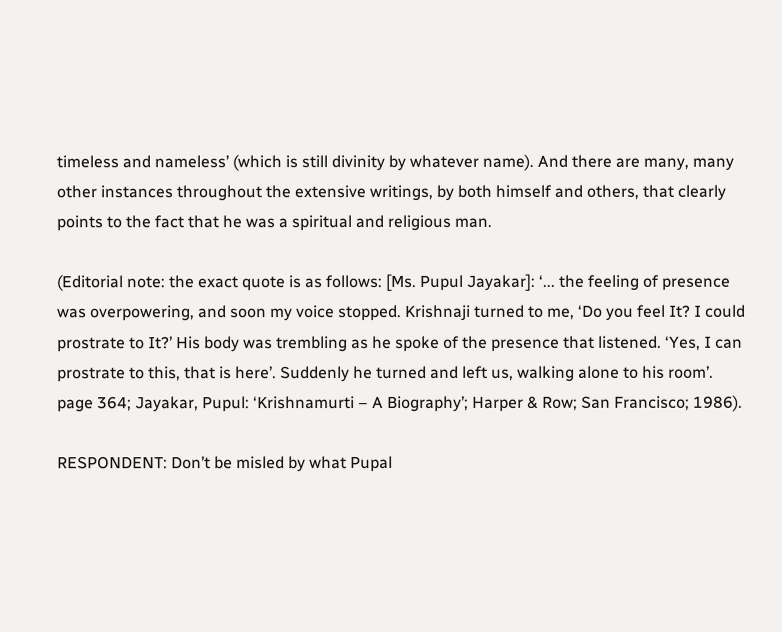timeless and nameless’ (which is still divinity by whatever name). And there are many, many other instances throughout the extensive writings, by both himself and others, that clearly points to the fact that he was a spiritual and religious man.

(Editorial note: the exact quote is as follows: [Ms. Pupul Jayakar]: ‘... the feeling of presence was overpowering, and soon my voice stopped. Krishnaji turned to me, ‘Do you feel It? I could prostrate to It?’ His body was trembling as he spoke of the presence that listened. ‘Yes, I can prostrate to this, that is here’. Suddenly he turned and left us, walking alone to his room’. page 364; Jayakar, Pupul: ‘Krishnamurti – A Biography’; Harper & Row; San Francisco; 1986).

RESPONDENT: Don’t be misled by what Pupal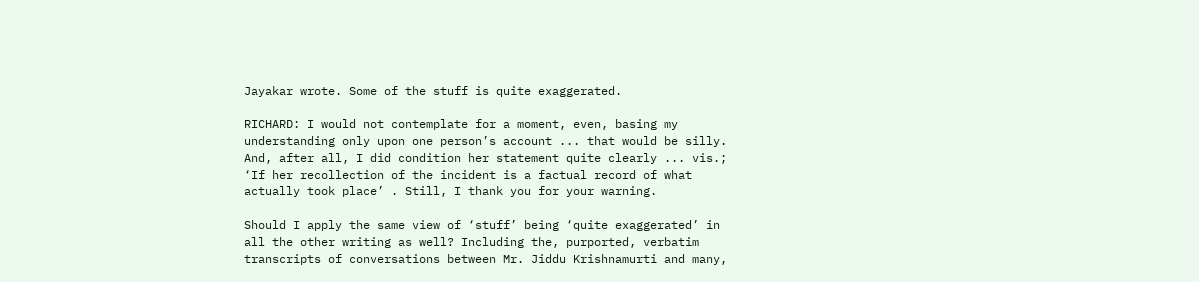Jayakar wrote. Some of the stuff is quite exaggerated.

RICHARD: I would not contemplate for a moment, even, basing my understanding only upon one person’s account ... that would be silly. And, after all, I did condition her statement quite clearly ... vis.; ‘If her recollection of the incident is a factual record of what actually took place’ . Still, I thank you for your warning.

Should I apply the same view of ‘stuff’ being ‘quite exaggerated’ in all the other writing as well? Including the, purported, verbatim transcripts of conversations between Mr. Jiddu Krishnamurti and many,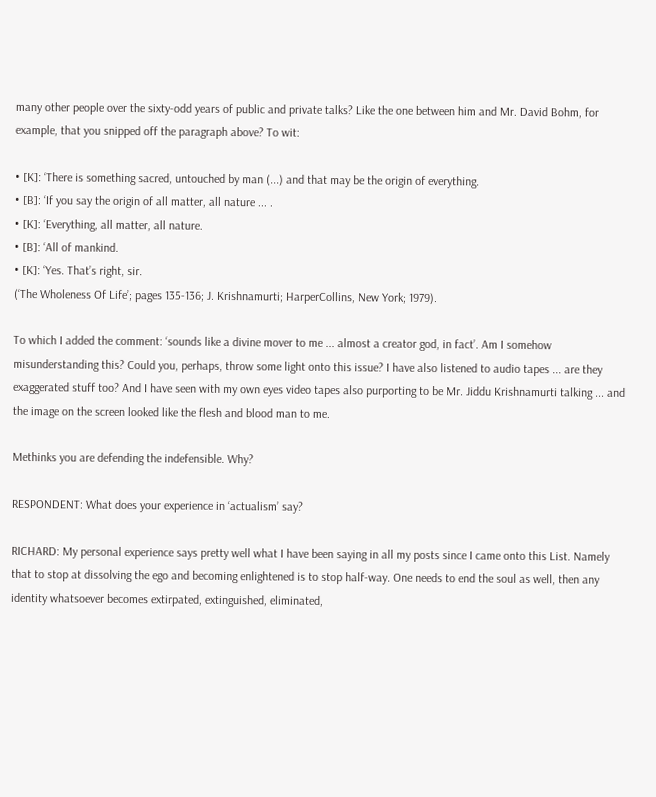many other people over the sixty-odd years of public and private talks? Like the one between him and Mr. David Bohm, for example, that you snipped off the paragraph above? To wit:

• [K]: ‘There is something sacred, untouched by man (...) and that may be the origin of everything.
• [B]: ‘If you say the origin of all matter, all nature ... .
• [K]: ‘Everything, all matter, all nature.
• [B]: ‘All of mankind.
• [K]: ‘Yes. That’s right, sir.
(‘The Wholeness Of Life’; pages 135-136; J. Krishnamurti; HarperCollins, New York; 1979).

To which I added the comment: ‘sounds like a divine mover to me ... almost a creator god, in fact’. Am I somehow misunderstanding this? Could you, perhaps, throw some light onto this issue? I have also listened to audio tapes ... are they exaggerated stuff too? And I have seen with my own eyes video tapes also purporting to be Mr. Jiddu Krishnamurti talking ... and the image on the screen looked like the flesh and blood man to me.

Methinks you are defending the indefensible. Why?

RESPONDENT: What does your experience in ‘actualism’ say?

RICHARD: My personal experience says pretty well what I have been saying in all my posts since I came onto this List. Namely that to stop at dissolving the ego and becoming enlightened is to stop half-way. One needs to end the soul as well, then any identity whatsoever becomes extirpated, extinguished, eliminated,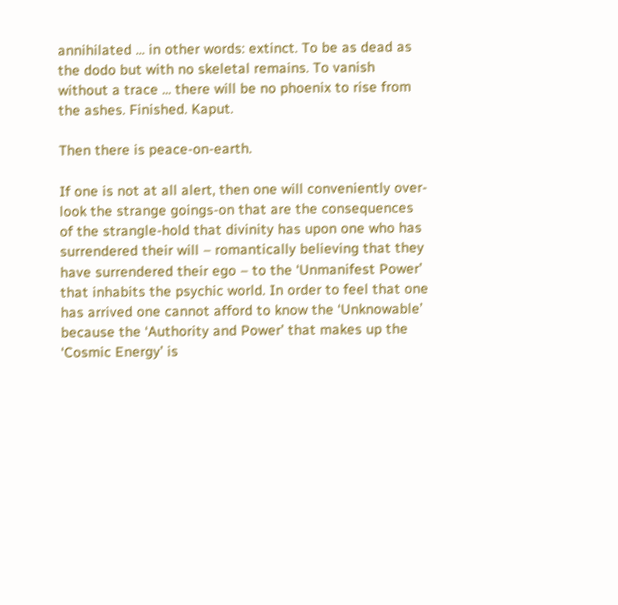annihilated ... in other words: extinct. To be as dead as the dodo but with no skeletal remains. To vanish without a trace ... there will be no phoenix to rise from the ashes. Finished. Kaput.

Then there is peace-on-earth.

If one is not at all alert, then one will conveniently over-look the strange goings-on that are the consequences of the strangle-hold that divinity has upon one who has surrendered their will – romantically believing that they have surrendered their ego – to the ‘Unmanifest Power’ that inhabits the psychic world. In order to feel that one has arrived one cannot afford to know the ‘Unknowable’ because the ‘Authority and Power’ that makes up the ‘Cosmic Energy’ is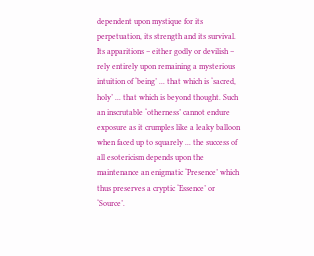dependent upon mystique for its perpetuation, its strength and its survival. Its apparitions – either godly or devilish – rely entirely upon remaining a mysterious intuition of ‘being’ ... that which is ‘sacred, holy’ ... that which is beyond thought. Such an inscrutable ‘otherness’ cannot endure exposure as it crumples like a leaky balloon when faced up to squarely ... the success of all esotericism depends upon the maintenance an enigmatic ‘Presence’ which thus preserves a cryptic ‘Essence’ or ‘Source’.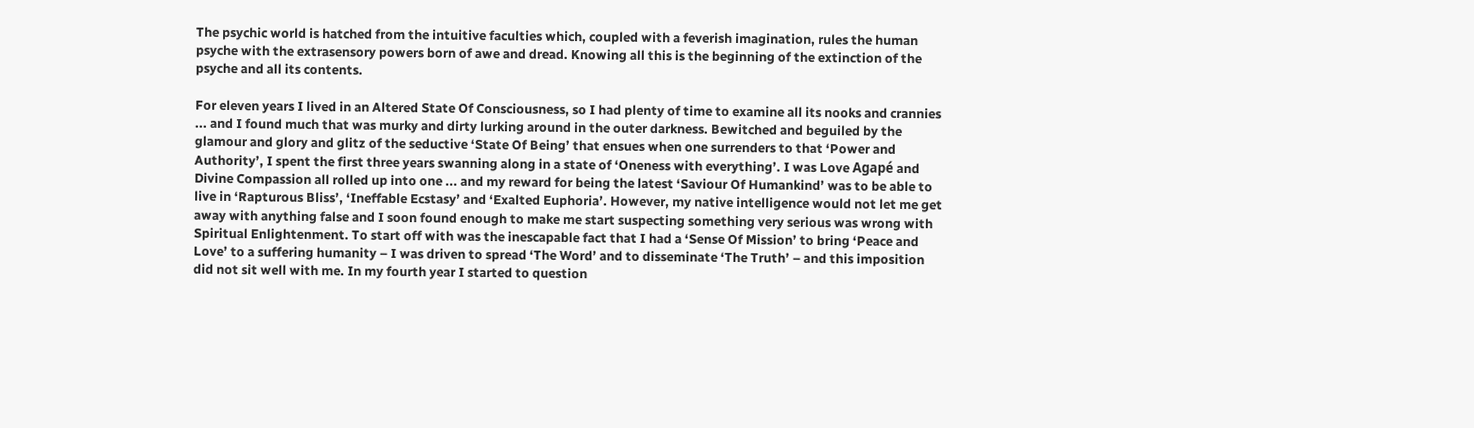The psychic world is hatched from the intuitive faculties which, coupled with a feverish imagination, rules the human psyche with the extrasensory powers born of awe and dread. Knowing all this is the beginning of the extinction of the psyche and all its contents.

For eleven years I lived in an Altered State Of Consciousness, so I had plenty of time to examine all its nooks and crannies ... and I found much that was murky and dirty lurking around in the outer darkness. Bewitched and beguiled by the glamour and glory and glitz of the seductive ‘State Of Being’ that ensues when one surrenders to that ‘Power and Authority’, I spent the first three years swanning along in a state of ‘Oneness with everything’. I was Love Agapé and Divine Compassion all rolled up into one ... and my reward for being the latest ‘Saviour Of Humankind’ was to be able to live in ‘Rapturous Bliss’, ‘Ineffable Ecstasy’ and ‘Exalted Euphoria’. However, my native intelligence would not let me get away with anything false and I soon found enough to make me start suspecting something very serious was wrong with Spiritual Enlightenment. To start off with was the inescapable fact that I had a ‘Sense Of Mission’ to bring ‘Peace and Love’ to a suffering humanity – I was driven to spread ‘The Word’ and to disseminate ‘The Truth’ – and this imposition did not sit well with me. In my fourth year I started to question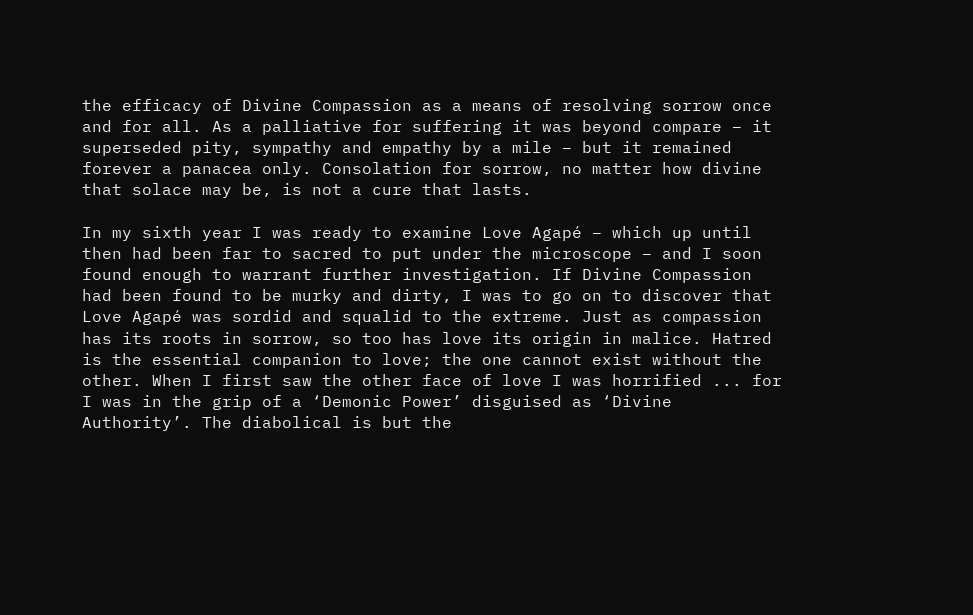the efficacy of Divine Compassion as a means of resolving sorrow once and for all. As a palliative for suffering it was beyond compare – it superseded pity, sympathy and empathy by a mile – but it remained forever a panacea only. Consolation for sorrow, no matter how divine that solace may be, is not a cure that lasts.

In my sixth year I was ready to examine Love Agapé – which up until then had been far to sacred to put under the microscope – and I soon found enough to warrant further investigation. If Divine Compassion had been found to be murky and dirty, I was to go on to discover that Love Agapé was sordid and squalid to the extreme. Just as compassion has its roots in sorrow, so too has love its origin in malice. Hatred is the essential companion to love; the one cannot exist without the other. When I first saw the other face of love I was horrified ... for I was in the grip of a ‘Demonic Power’ disguised as ‘Divine Authority’. The diabolical is but the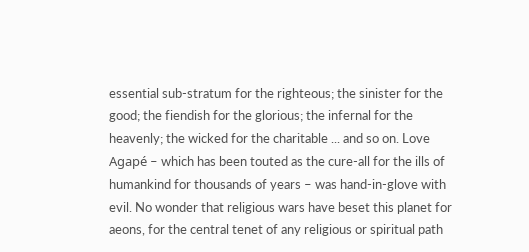essential sub-stratum for the righteous; the sinister for the good; the fiendish for the glorious; the infernal for the heavenly; the wicked for the charitable ... and so on. Love Agapé – which has been touted as the cure-all for the ills of humankind for thousands of years – was hand-in-glove with evil. No wonder that religious wars have beset this planet for aeons, for the central tenet of any religious or spiritual path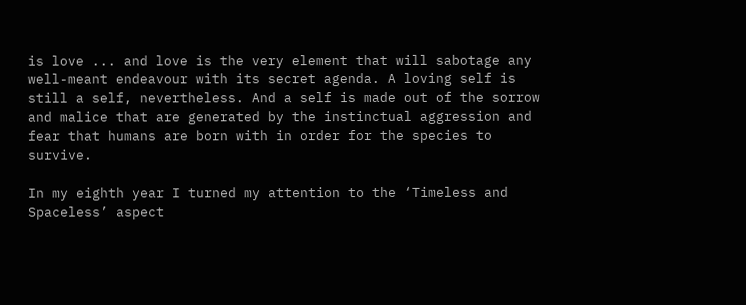is love ... and love is the very element that will sabotage any well-meant endeavour with its secret agenda. A loving self is still a self, nevertheless. And a self is made out of the sorrow and malice that are generated by the instinctual aggression and fear that humans are born with in order for the species to survive.

In my eighth year I turned my attention to the ‘Timeless and Spaceless’ aspect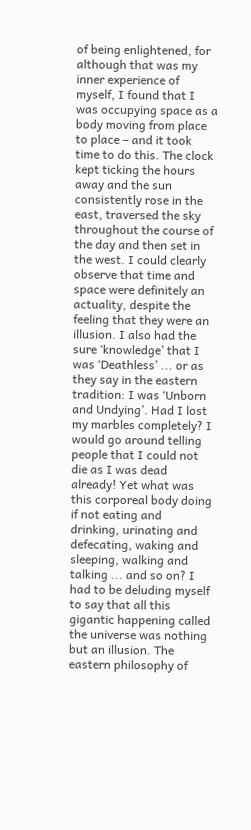of being enlightened, for although that was my inner experience of myself, I found that I was occupying space as a body moving from place to place – and it took time to do this. The clock kept ticking the hours away and the sun consistently rose in the east, traversed the sky throughout the course of the day and then set in the west. I could clearly observe that time and space were definitely an actuality, despite the feeling that they were an illusion. I also had the sure ‘knowledge’ that I was ‘Deathless’ ... or as they say in the eastern tradition: I was ‘Unborn and Undying’. Had I lost my marbles completely? I would go around telling people that I could not die as I was dead already! Yet what was this corporeal body doing if not eating and drinking, urinating and defecating, waking and sleeping, walking and talking ... and so on? I had to be deluding myself to say that all this gigantic happening called the universe was nothing but an illusion. The eastern philosophy of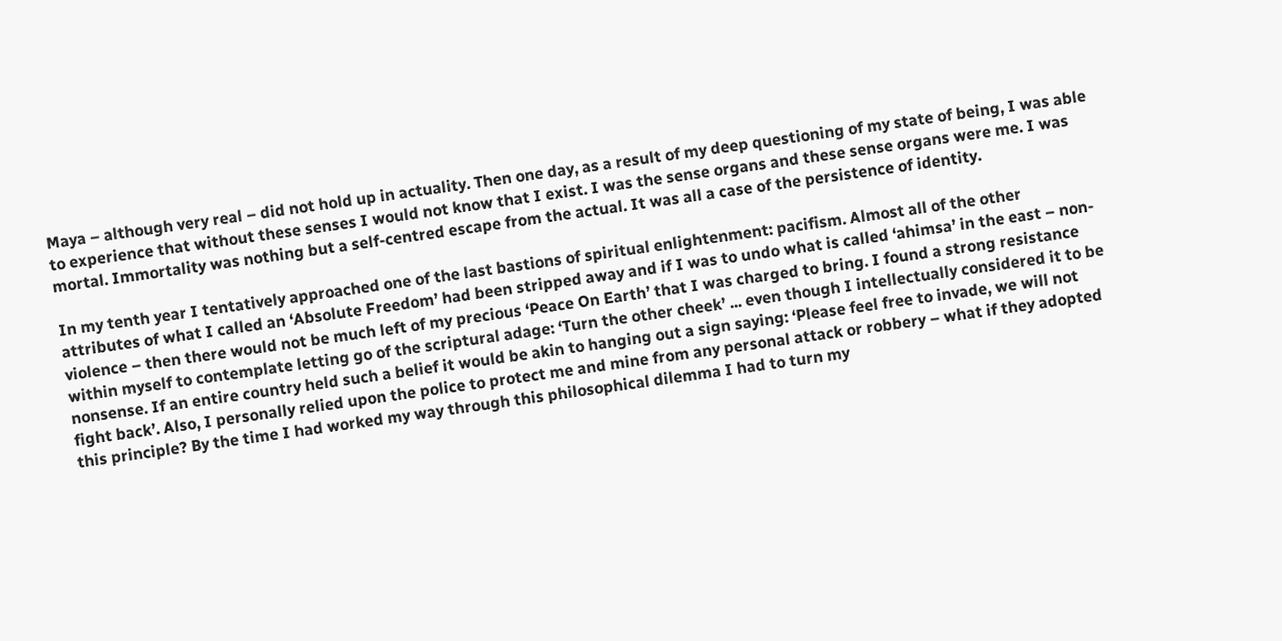Maya – although very real – did not hold up in actuality. Then one day, as a result of my deep questioning of my state of being, I was able to experience that without these senses I would not know that I exist. I was the sense organs and these sense organs were me. I was mortal. Immortality was nothing but a self-centred escape from the actual. It was all a case of the persistence of identity.

In my tenth year I tentatively approached one of the last bastions of spiritual enlightenment: pacifism. Almost all of the other attributes of what I called an ‘Absolute Freedom’ had been stripped away and if I was to undo what is called ‘ahimsa’ in the east – non-violence – then there would not be much left of my precious ‘Peace On Earth’ that I was charged to bring. I found a strong resistance within myself to contemplate letting go of the scriptural adage: ‘Turn the other cheek’ ... even though I intellectually considered it to be nonsense. If an entire country held such a belief it would be akin to hanging out a sign saying: ‘Please feel free to invade, we will not fight back’. Also, I personally relied upon the police to protect me and mine from any personal attack or robbery – what if they adopted this principle? By the time I had worked my way through this philosophical dilemma I had to turn my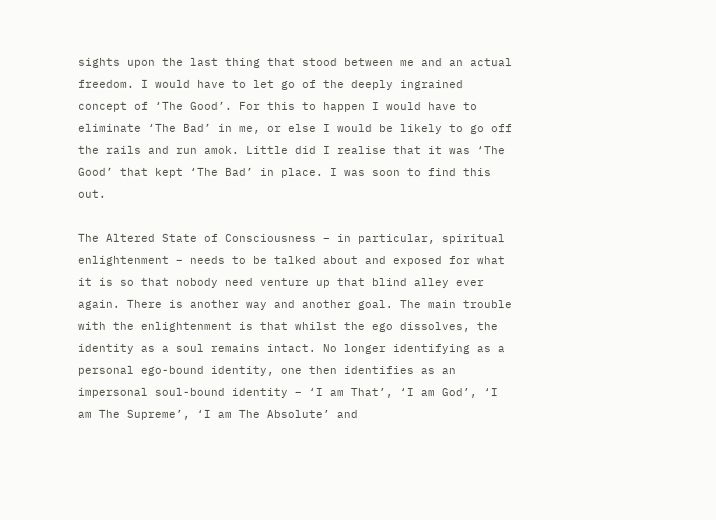sights upon the last thing that stood between me and an actual freedom. I would have to let go of the deeply ingrained concept of ‘The Good’. For this to happen I would have to eliminate ‘The Bad’ in me, or else I would be likely to go off the rails and run amok. Little did I realise that it was ‘The Good’ that kept ‘The Bad’ in place. I was soon to find this out.

The Altered State of Consciousness – in particular, spiritual enlightenment – needs to be talked about and exposed for what it is so that nobody need venture up that blind alley ever again. There is another way and another goal. The main trouble with the enlightenment is that whilst the ego dissolves, the identity as a soul remains intact. No longer identifying as a personal ego-bound identity, one then identifies as an impersonal soul-bound identity – ‘I am That’, ‘I am God’, ‘I am The Supreme’, ‘I am The Absolute’ and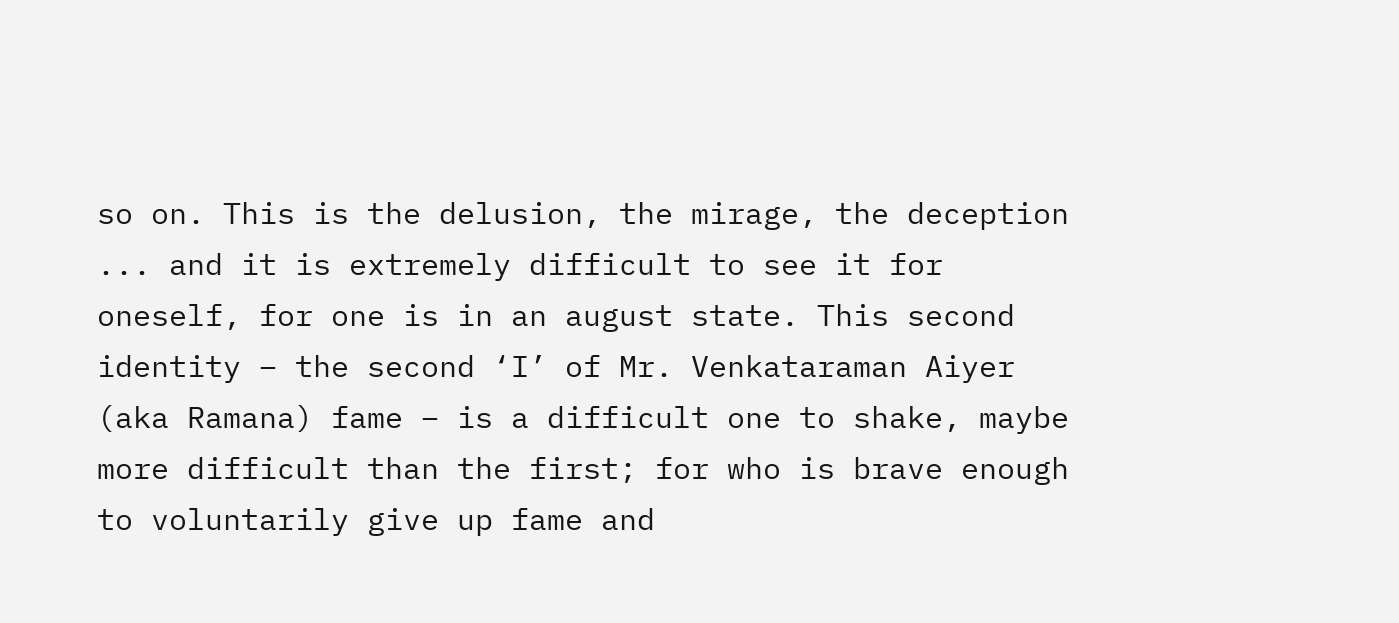so on. This is the delusion, the mirage, the deception ... and it is extremely difficult to see it for oneself, for one is in an august state. This second identity – the second ‘I’ of Mr. Venkataraman Aiyer (aka Ramana) fame – is a difficult one to shake, maybe more difficult than the first; for who is brave enough to voluntarily give up fame and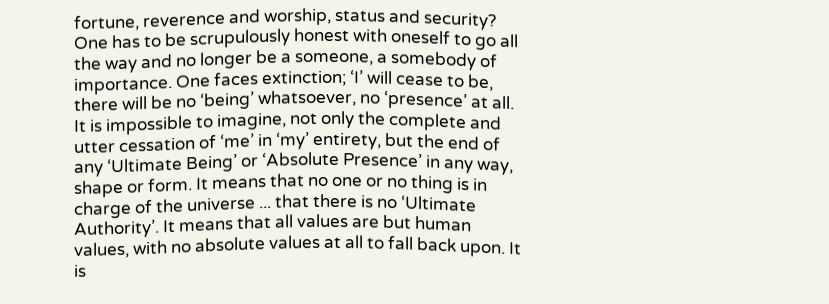fortune, reverence and worship, status and security? One has to be scrupulously honest with oneself to go all the way and no longer be a someone, a somebody of importance. One faces extinction; ‘I’ will cease to be, there will be no ‘being’ whatsoever, no ‘presence’ at all. It is impossible to imagine, not only the complete and utter cessation of ‘me’ in ‘my’ entirety, but the end of any ‘Ultimate Being’ or ‘Absolute Presence’ in any way, shape or form. It means that no one or no thing is in charge of the universe ... that there is no ‘Ultimate Authority’. It means that all values are but human values, with no absolute values at all to fall back upon. It is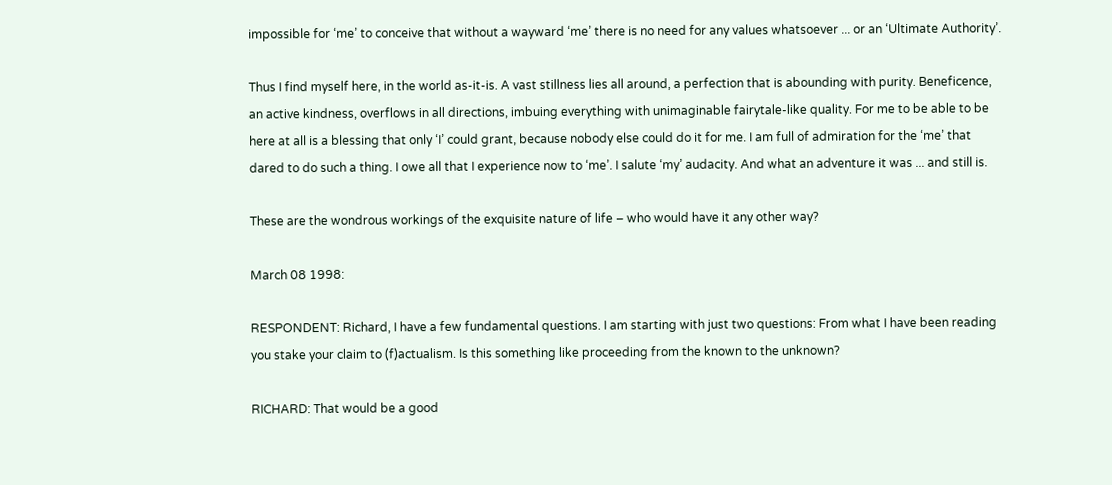impossible for ‘me’ to conceive that without a wayward ‘me’ there is no need for any values whatsoever ... or an ‘Ultimate Authority’.

Thus I find myself here, in the world as-it-is. A vast stillness lies all around, a perfection that is abounding with purity. Beneficence, an active kindness, overflows in all directions, imbuing everything with unimaginable fairytale-like quality. For me to be able to be here at all is a blessing that only ‘I’ could grant, because nobody else could do it for me. I am full of admiration for the ‘me’ that dared to do such a thing. I owe all that I experience now to ‘me’. I salute ‘my’ audacity. And what an adventure it was ... and still is.

These are the wondrous workings of the exquisite nature of life – who would have it any other way?

March 08 1998:

RESPONDENT: Richard, I have a few fundamental questions. I am starting with just two questions: From what I have been reading you stake your claim to (f)actualism. Is this something like proceeding from the known to the unknown?

RICHARD: That would be a good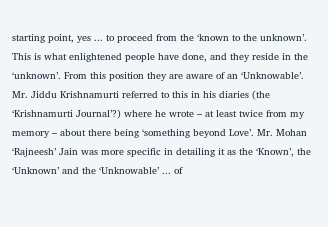starting point, yes ... to proceed from the ‘known to the unknown’. This is what enlightened people have done, and they reside in the ‘unknown’. From this position they are aware of an ‘Unknowable’. Mr. Jiddu Krishnamurti referred to this in his diaries (the ‘Krishnamurti Journal’?) where he wrote – at least twice from my memory – about there being ‘something beyond Love’. Mr. Mohan ‘Rajneesh’ Jain was more specific in detailing it as the ‘Known’, the ‘Unknown’ and the ‘Unknowable’ ... of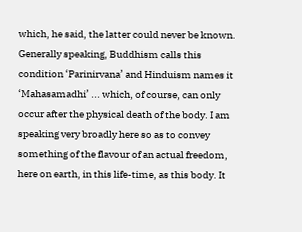which, he said, the latter could never be known. Generally speaking, Buddhism calls this condition ‘Parinirvana’ and Hinduism names it ‘Mahasamadhi’ ... which, of course, can only occur after the physical death of the body. I am speaking very broadly here so as to convey something of the flavour of an actual freedom, here on earth, in this life-time, as this body. It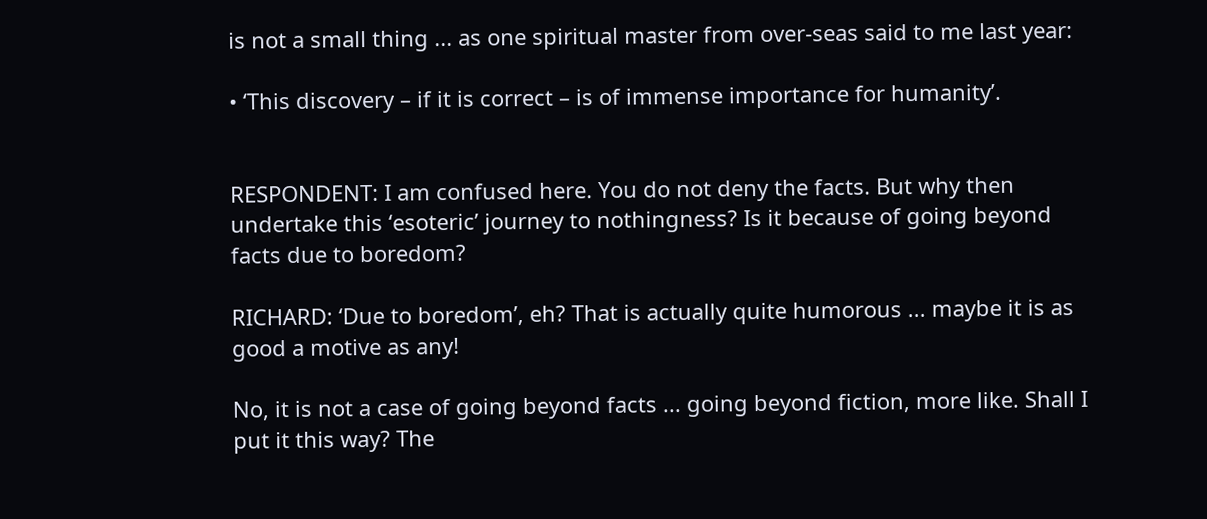is not a small thing ... as one spiritual master from over-seas said to me last year:

• ‘This discovery – if it is correct – is of immense importance for humanity’.


RESPONDENT: I am confused here. You do not deny the facts. But why then undertake this ‘esoteric’ journey to nothingness? Is it because of going beyond facts due to boredom?

RICHARD: ‘Due to boredom’, eh? That is actually quite humorous ... maybe it is as good a motive as any!

No, it is not a case of going beyond facts ... going beyond fiction, more like. Shall I put it this way? The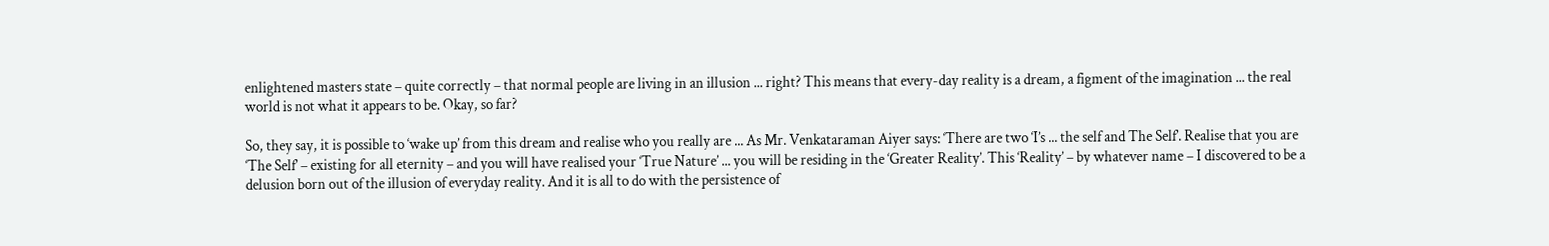enlightened masters state – quite correctly – that normal people are living in an illusion ... right? This means that every-day reality is a dream, a figment of the imagination ... the real world is not what it appears to be. Okay, so far?

So, they say, it is possible to ‘wake up’ from this dream and realise who you really are ... As Mr. Venkataraman Aiyer says: ‘There are two ‘I’s ... the self and The Self’. Realise that you are ‘The Self’ – existing for all eternity – and you will have realised your ‘True Nature’ ... you will be residing in the ‘Greater Reality’. This ‘Reality’ – by whatever name – I discovered to be a delusion born out of the illusion of everyday reality. And it is all to do with the persistence of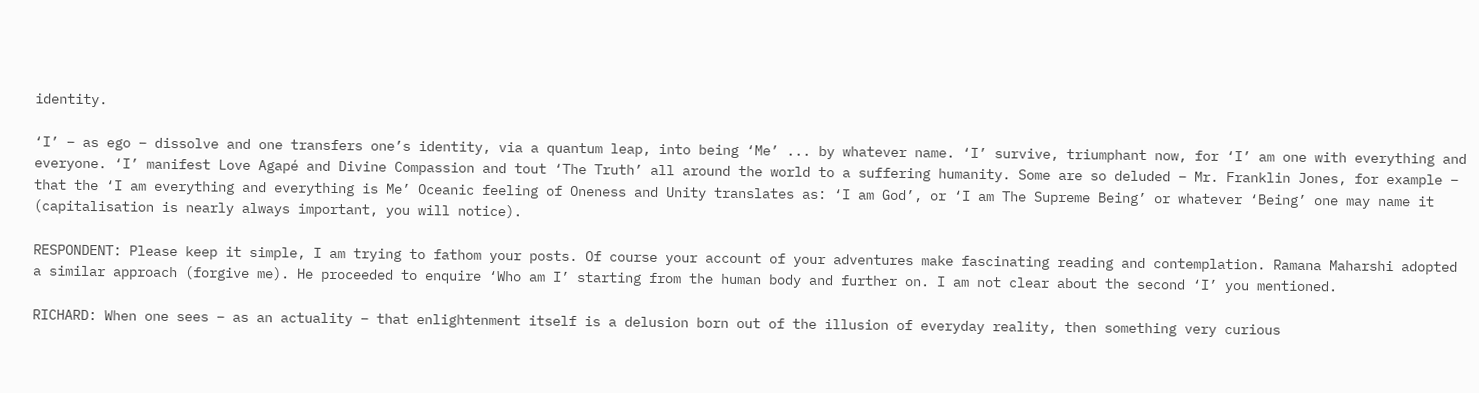identity.

‘I’ – as ego – dissolve and one transfers one’s identity, via a quantum leap, into being ‘Me’ ... by whatever name. ‘I’ survive, triumphant now, for ‘I’ am one with everything and everyone. ‘I’ manifest Love Agapé and Divine Compassion and tout ‘The Truth’ all around the world to a suffering humanity. Some are so deluded – Mr. Franklin Jones, for example – that the ‘I am everything and everything is Me’ Oceanic feeling of Oneness and Unity translates as: ‘I am God’, or ‘I am The Supreme Being’ or whatever ‘Being’ one may name it (capitalisation is nearly always important, you will notice).

RESPONDENT: Please keep it simple, I am trying to fathom your posts. Of course your account of your adventures make fascinating reading and contemplation. Ramana Maharshi adopted a similar approach (forgive me). He proceeded to enquire ‘Who am I’ starting from the human body and further on. I am not clear about the second ‘I’ you mentioned.

RICHARD: When one sees – as an actuality – that enlightenment itself is a delusion born out of the illusion of everyday reality, then something very curious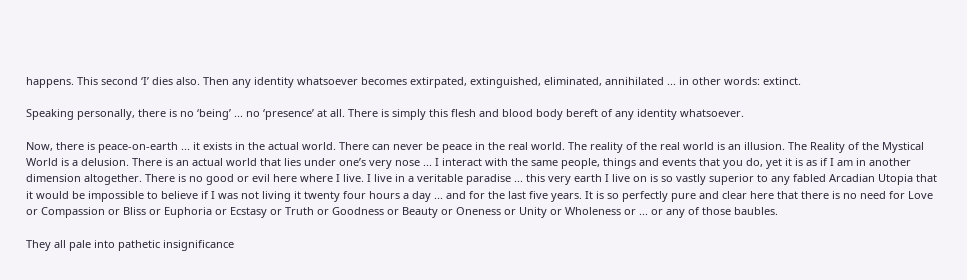happens. This second ‘I’ dies also. Then any identity whatsoever becomes extirpated, extinguished, eliminated, annihilated ... in other words: extinct.

Speaking personally, there is no ‘being’ ... no ‘presence’ at all. There is simply this flesh and blood body bereft of any identity whatsoever.

Now, there is peace-on-earth ... it exists in the actual world. There can never be peace in the real world. The reality of the real world is an illusion. The Reality of the Mystical World is a delusion. There is an actual world that lies under one’s very nose ... I interact with the same people, things and events that you do, yet it is as if I am in another dimension altogether. There is no good or evil here where I live. I live in a veritable paradise ... this very earth I live on is so vastly superior to any fabled Arcadian Utopia that it would be impossible to believe if I was not living it twenty four hours a day ... and for the last five years. It is so perfectly pure and clear here that there is no need for Love or Compassion or Bliss or Euphoria or Ecstasy or Truth or Goodness or Beauty or Oneness or Unity or Wholeness or ... or any of those baubles.

They all pale into pathetic insignificance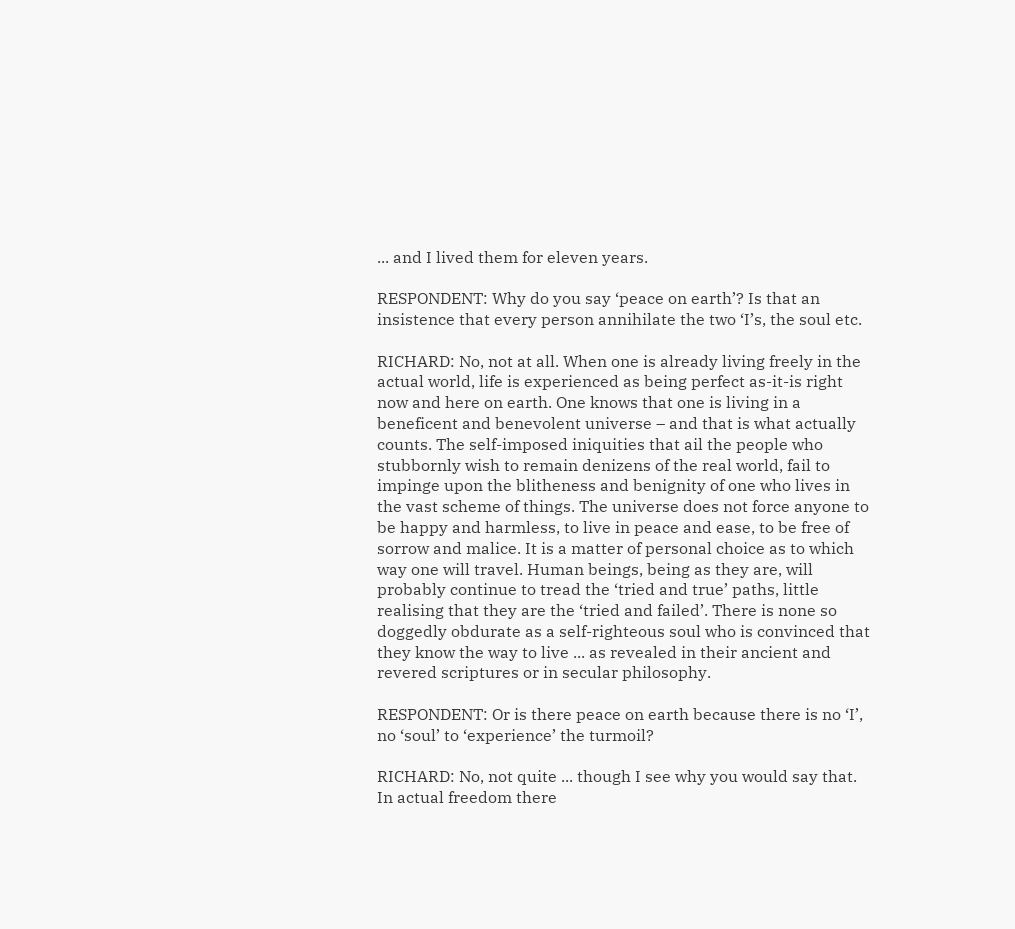... and I lived them for eleven years.

RESPONDENT: Why do you say ‘peace on earth’? Is that an insistence that every person annihilate the two ‘I’s, the soul etc.

RICHARD: No, not at all. When one is already living freely in the actual world, life is experienced as being perfect as-it-is right now and here on earth. One knows that one is living in a beneficent and benevolent universe – and that is what actually counts. The self-imposed iniquities that ail the people who stubbornly wish to remain denizens of the real world, fail to impinge upon the blitheness and benignity of one who lives in the vast scheme of things. The universe does not force anyone to be happy and harmless, to live in peace and ease, to be free of sorrow and malice. It is a matter of personal choice as to which way one will travel. Human beings, being as they are, will probably continue to tread the ‘tried and true’ paths, little realising that they are the ‘tried and failed’. There is none so doggedly obdurate as a self-righteous soul who is convinced that they know the way to live ... as revealed in their ancient and revered scriptures or in secular philosophy.

RESPONDENT: Or is there peace on earth because there is no ‘I’, no ‘soul’ to ‘experience’ the turmoil?

RICHARD: No, not quite ... though I see why you would say that. In actual freedom there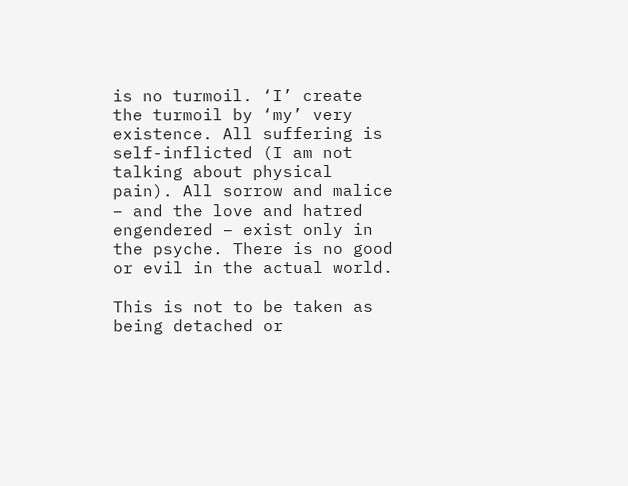is no turmoil. ‘I’ create the turmoil by ‘my’ very existence. All suffering is self-inflicted (I am not talking about physical pain). All sorrow and malice – and the love and hatred engendered – exist only in the psyche. There is no good or evil in the actual world.

This is not to be taken as being detached or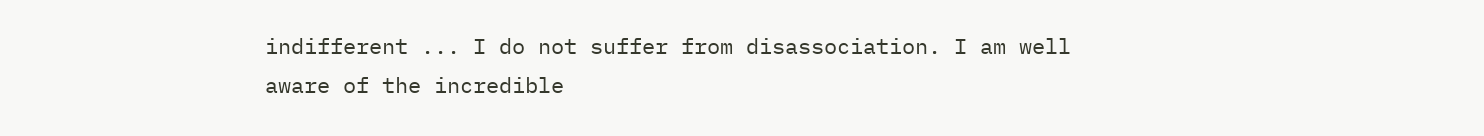indifferent ... I do not suffer from disassociation. I am well aware of the incredible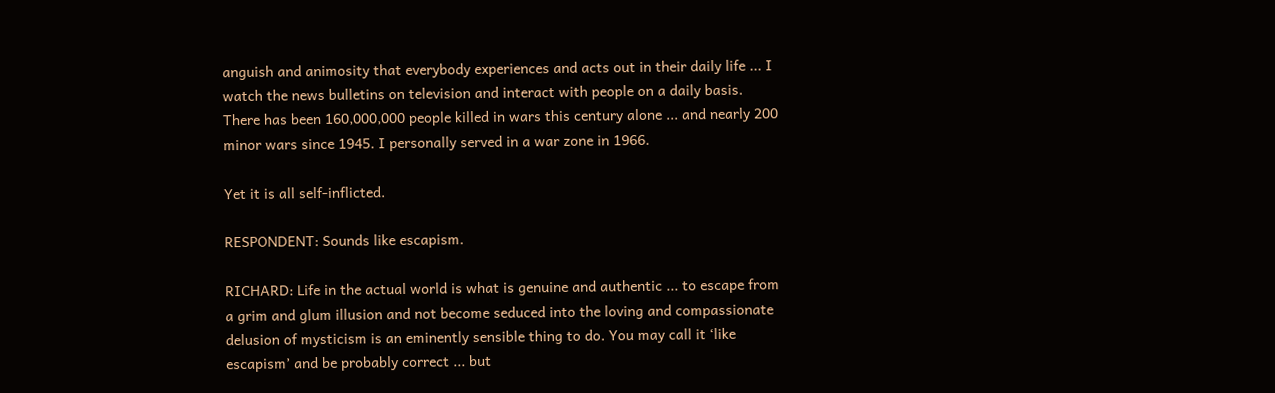anguish and animosity that everybody experiences and acts out in their daily life ... I watch the news bulletins on television and interact with people on a daily basis. There has been 160,000,000 people killed in wars this century alone ... and nearly 200 minor wars since 1945. I personally served in a war zone in 1966.

Yet it is all self-inflicted.

RESPONDENT: Sounds like escapism.

RICHARD: Life in the actual world is what is genuine and authentic ... to escape from a grim and glum illusion and not become seduced into the loving and compassionate delusion of mysticism is an eminently sensible thing to do. You may call it ‘like escapism’ and be probably correct ... but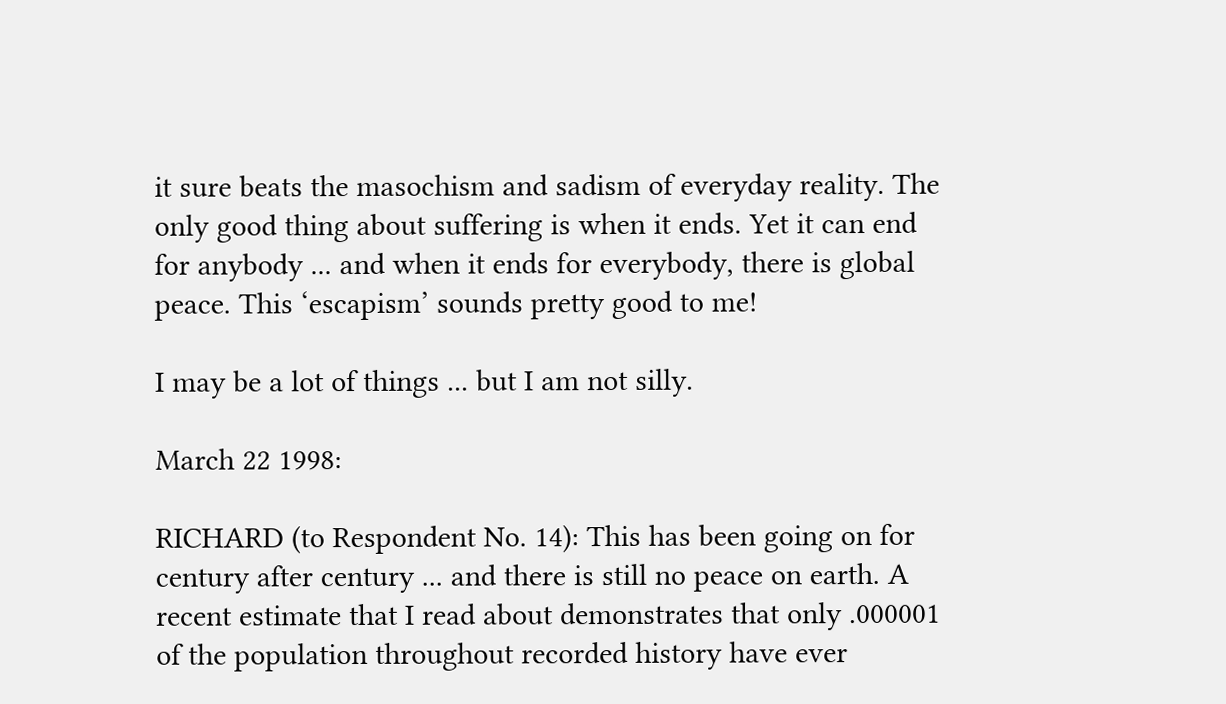it sure beats the masochism and sadism of everyday reality. The only good thing about suffering is when it ends. Yet it can end for anybody ... and when it ends for everybody, there is global peace. This ‘escapism’ sounds pretty good to me!

I may be a lot of things ... but I am not silly.

March 22 1998:

RICHARD (to Respondent No. 14): This has been going on for century after century ... and there is still no peace on earth. A recent estimate that I read about demonstrates that only .000001 of the population throughout recorded history have ever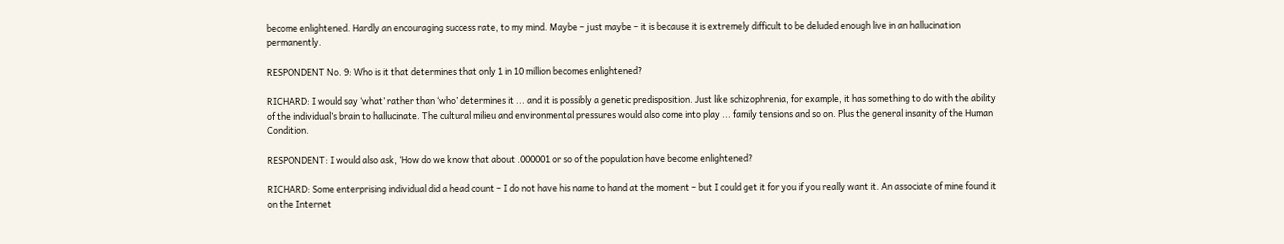become enlightened. Hardly an encouraging success rate, to my mind. Maybe – just maybe – it is because it is extremely difficult to be deluded enough live in an hallucination permanently.

RESPONDENT No. 9: Who is it that determines that only 1 in 10 million becomes enlightened?

RICHARD: I would say ‘what’ rather than ‘who’ determines it ... and it is possibly a genetic predisposition. Just like schizophrenia, for example, it has something to do with the ability of the individual’s brain to hallucinate. The cultural milieu and environmental pressures would also come into play ... family tensions and so on. Plus the general insanity of the Human Condition.

RESPONDENT: I would also ask, ‘How do we know that about .000001 or so of the population have become enlightened?

RICHARD: Some enterprising individual did a head count – I do not have his name to hand at the moment – but I could get it for you if you really want it. An associate of mine found it on the Internet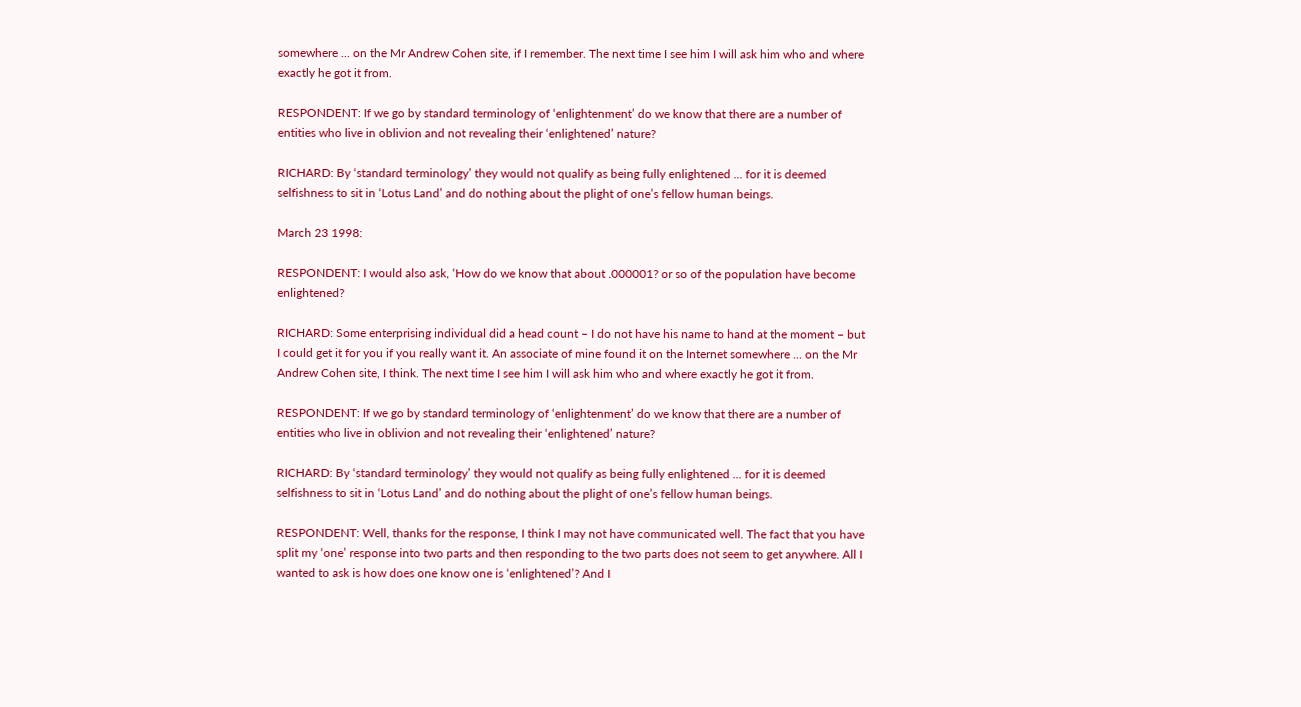somewhere ... on the Mr Andrew Cohen site, if I remember. The next time I see him I will ask him who and where exactly he got it from.

RESPONDENT: If we go by standard terminology of ‘enlightenment’ do we know that there are a number of entities who live in oblivion and not revealing their ‘enlightened’ nature?

RICHARD: By ‘standard terminology’ they would not qualify as being fully enlightened ... for it is deemed selfishness to sit in ‘Lotus Land’ and do nothing about the plight of one’s fellow human beings.

March 23 1998:

RESPONDENT: I would also ask, ‘How do we know that about .000001? or so of the population have become enlightened?

RICHARD: Some enterprising individual did a head count – I do not have his name to hand at the moment – but I could get it for you if you really want it. An associate of mine found it on the Internet somewhere ... on the Mr Andrew Cohen site, I think. The next time I see him I will ask him who and where exactly he got it from.

RESPONDENT: If we go by standard terminology of ‘enlightenment’ do we know that there are a number of entities who live in oblivion and not revealing their ‘enlightened’ nature?

RICHARD: By ‘standard terminology’ they would not qualify as being fully enlightened ... for it is deemed selfishness to sit in ‘Lotus Land’ and do nothing about the plight of one’s fellow human beings.

RESPONDENT: Well, thanks for the response, I think I may not have communicated well. The fact that you have split my ‘one’ response into two parts and then responding to the two parts does not seem to get anywhere. All I wanted to ask is how does one know one is ‘enlightened’? And I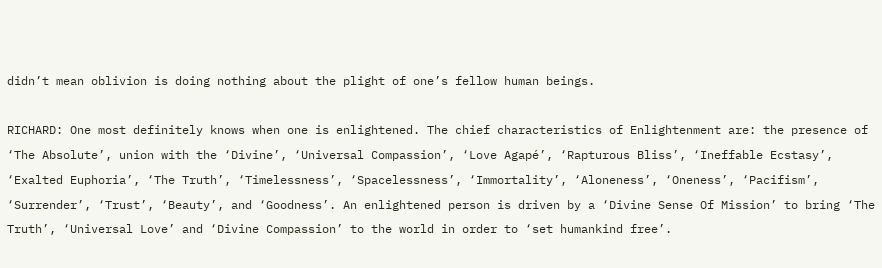didn’t mean oblivion is doing nothing about the plight of one’s fellow human beings.

RICHARD: One most definitely knows when one is enlightened. The chief characteristics of Enlightenment are: the presence of ‘The Absolute’, union with the ‘Divine’, ‘Universal Compassion’, ‘Love Agapé’, ‘Rapturous Bliss’, ‘Ineffable Ecstasy’, ‘Exalted Euphoria’, ‘The Truth’, ‘Timelessness’, ‘Spacelessness’, ‘Immortality’, ‘Aloneness’, ‘Oneness’, ‘Pacifism’, ‘Surrender’, ‘Trust’, ‘Beauty’, and ‘Goodness’. An enlightened person is driven by a ‘Divine Sense Of Mission’ to bring ‘The Truth’, ‘Universal Love’ and ‘Divine Compassion’ to the world in order to ‘set humankind free’.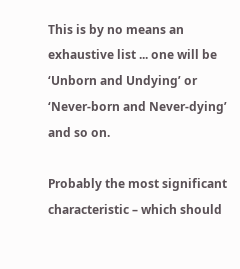This is by no means an exhaustive list ... one will be ‘Unborn and Undying’ or ‘Never-born and Never-dying’ and so on.

Probably the most significant characteristic – which should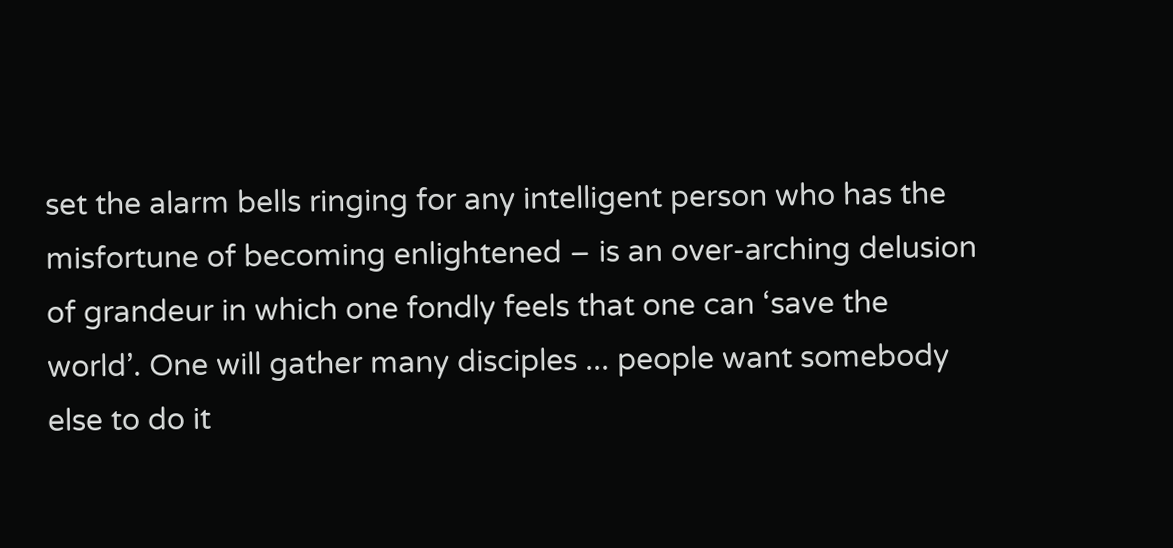set the alarm bells ringing for any intelligent person who has the misfortune of becoming enlightened – is an over-arching delusion of grandeur in which one fondly feels that one can ‘save the world’. One will gather many disciples ... people want somebody else to do it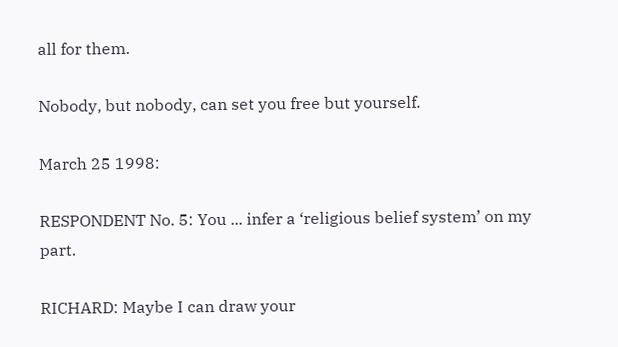all for them.

Nobody, but nobody, can set you free but yourself.

March 25 1998:

RESPONDENT No. 5: You ... infer a ‘religious belief system’ on my part.

RICHARD: Maybe I can draw your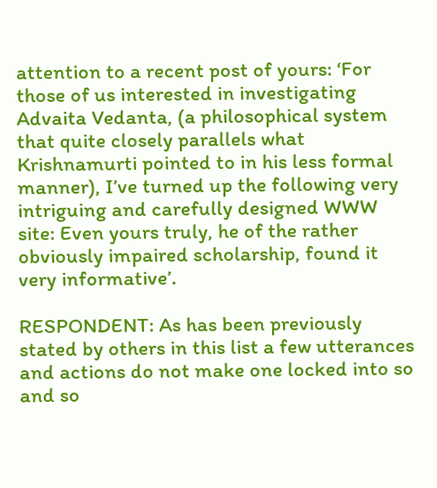attention to a recent post of yours: ‘For those of us interested in investigating Advaita Vedanta, (a philosophical system that quite closely parallels what Krishnamurti pointed to in his less formal manner), I’ve turned up the following very intriguing and carefully designed WWW site: Even yours truly, he of the rather obviously impaired scholarship, found it very informative’.

RESPONDENT: As has been previously stated by others in this list a few utterances and actions do not make one locked into so and so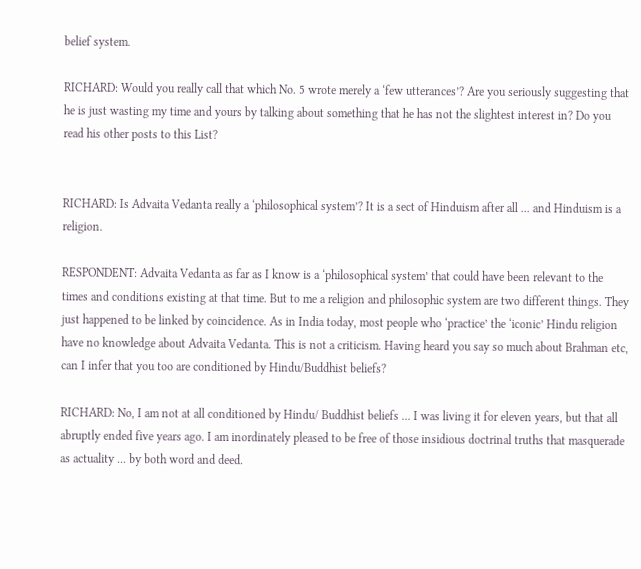belief system.

RICHARD: Would you really call that which No. 5 wrote merely a ‘few utterances’? Are you seriously suggesting that he is just wasting my time and yours by talking about something that he has not the slightest interest in? Do you read his other posts to this List?


RICHARD: Is Advaita Vedanta really a ‘philosophical system’? It is a sect of Hinduism after all ... and Hinduism is a religion.

RESPONDENT: Advaita Vedanta as far as I know is a ‘philosophical system’ that could have been relevant to the times and conditions existing at that time. But to me a religion and philosophic system are two different things. They just happened to be linked by coincidence. As in India today, most people who ‘practice’ the ‘iconic’ Hindu religion have no knowledge about Advaita Vedanta. This is not a criticism. Having heard you say so much about Brahman etc, can I infer that you too are conditioned by Hindu/Buddhist beliefs?

RICHARD: No, I am not at all conditioned by Hindu/ Buddhist beliefs ... I was living it for eleven years, but that all abruptly ended five years ago. I am inordinately pleased to be free of those insidious doctrinal truths that masquerade as actuality ... by both word and deed.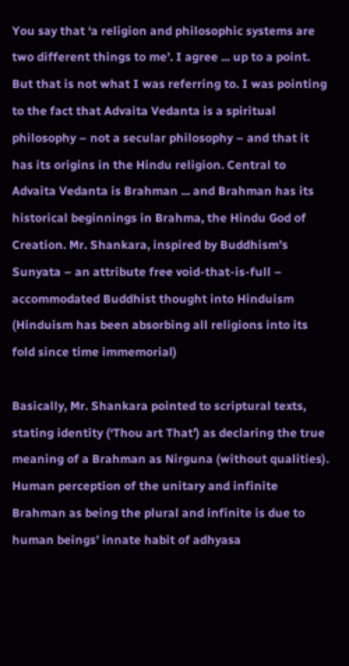You say that ‘a religion and philosophic systems are two different things to me’. I agree ... up to a point. But that is not what I was referring to. I was pointing to the fact that Advaita Vedanta is a spiritual philosophy – not a secular philosophy – and that it has its origins in the Hindu religion. Central to Advaita Vedanta is Brahman ... and Brahman has its historical beginnings in Brahma, the Hindu God of Creation. Mr. Shankara, inspired by Buddhism’s Sunyata – an attribute free void-that-is-full – accommodated Buddhist thought into Hinduism (Hinduism has been absorbing all religions into its fold since time immemorial)

Basically, Mr. Shankara pointed to scriptural texts, stating identity (‘Thou art That’) as declaring the true meaning of a Brahman as Nirguna (without qualities). Human perception of the unitary and infinite Brahman as being the plural and infinite is due to human beings’ innate habit of adhyasa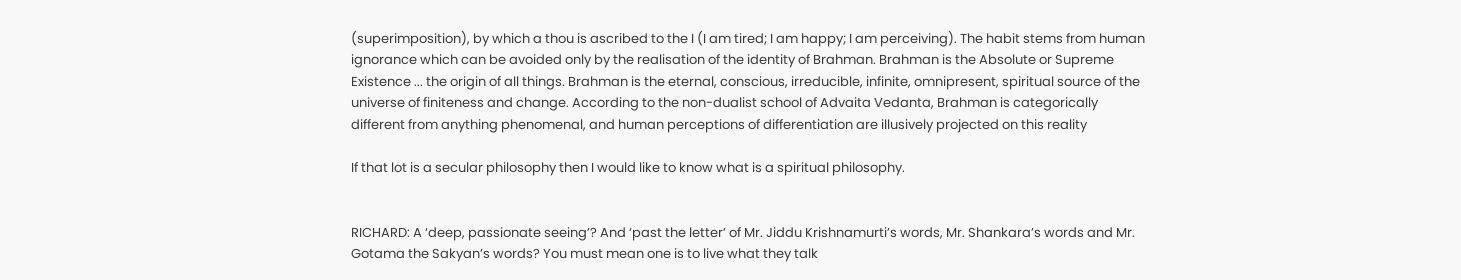(superimposition), by which a thou is ascribed to the I (I am tired; I am happy; I am perceiving). The habit stems from human ignorance which can be avoided only by the realisation of the identity of Brahman. Brahman is the Absolute or Supreme Existence ... the origin of all things. Brahman is the eternal, conscious, irreducible, infinite, omnipresent, spiritual source of the universe of finiteness and change. According to the non-dualist school of Advaita Vedanta, Brahman is categorically different from anything phenomenal, and human perceptions of differentiation are illusively projected on this reality

If that lot is a secular philosophy then I would like to know what is a spiritual philosophy.


RICHARD: A ‘deep, passionate seeing’? And ‘past the letter’ of Mr. Jiddu Krishnamurti’s words, Mr. Shankara’s words and Mr. Gotama the Sakyan’s words? You must mean one is to live what they talk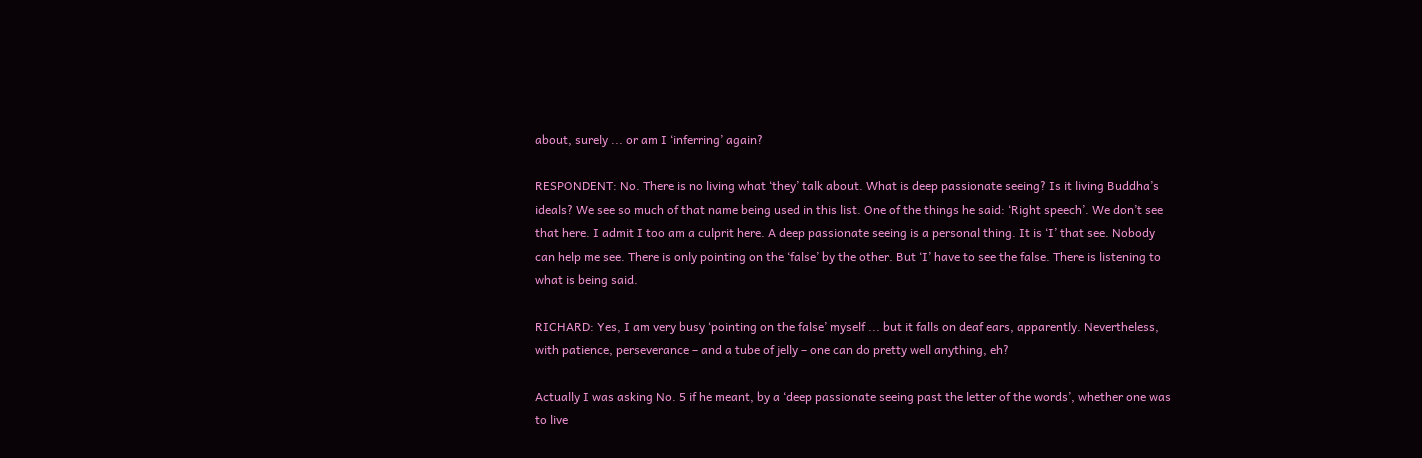about, surely ... or am I ‘inferring’ again?

RESPONDENT: No. There is no living what ‘they’ talk about. What is deep passionate seeing? Is it living Buddha’s ideals? We see so much of that name being used in this list. One of the things he said: ‘Right speech’. We don’t see that here. I admit I too am a culprit here. A deep passionate seeing is a personal thing. It is ‘I’ that see. Nobody can help me see. There is only pointing on the ‘false’ by the other. But ‘I’ have to see the false. There is listening to what is being said.

RICHARD: Yes, I am very busy ‘pointing on the false’ myself ... but it falls on deaf ears, apparently. Nevertheless, with patience, perseverance – and a tube of jelly – one can do pretty well anything, eh?

Actually I was asking No. 5 if he meant, by a ‘deep passionate seeing past the letter of the words’, whether one was to live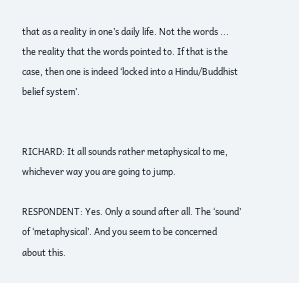that as a reality in one’s daily life. Not the words ... the reality that the words pointed to. If that is the case, then one is indeed ‘locked into a Hindu/Buddhist belief system’.


RICHARD: It all sounds rather metaphysical to me, whichever way you are going to jump.

RESPONDENT: Yes. Only a sound after all. The ‘sound’ of ‘metaphysical’. And you seem to be concerned about this.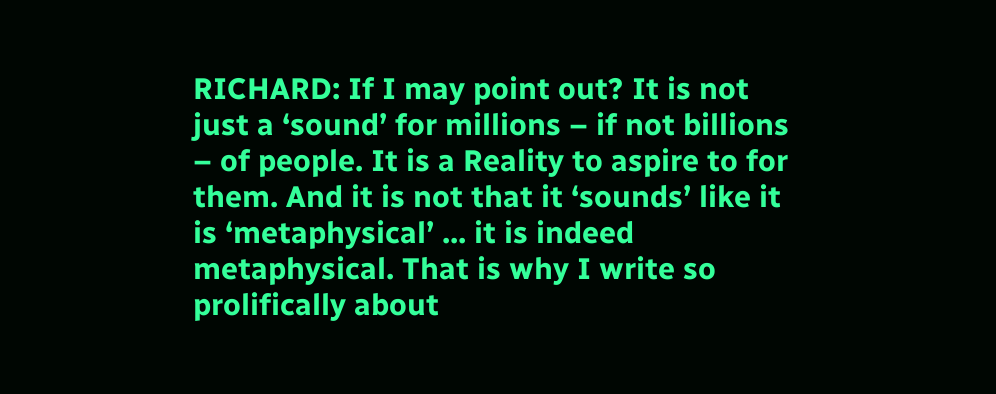RICHARD: If I may point out? It is not just a ‘sound’ for millions – if not billions – of people. It is a Reality to aspire to for them. And it is not that it ‘sounds’ like it is ‘metaphysical’ ... it is indeed metaphysical. That is why I write so prolifically about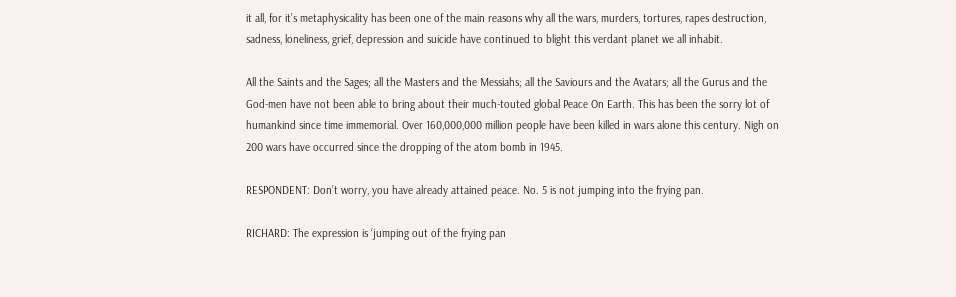it all, for it’s metaphysicality has been one of the main reasons why all the wars, murders, tortures, rapes destruction, sadness, loneliness, grief, depression and suicide have continued to blight this verdant planet we all inhabit.

All the Saints and the Sages; all the Masters and the Messiahs; all the Saviours and the Avatars; all the Gurus and the God-men have not been able to bring about their much-touted global Peace On Earth. This has been the sorry lot of humankind since time immemorial. Over 160,000,000 million people have been killed in wars alone this century. Nigh on 200 wars have occurred since the dropping of the atom bomb in 1945.

RESPONDENT: Don’t worry, you have already attained peace. No. 5 is not jumping into the frying pan.

RICHARD: The expression is ‘jumping out of the frying pan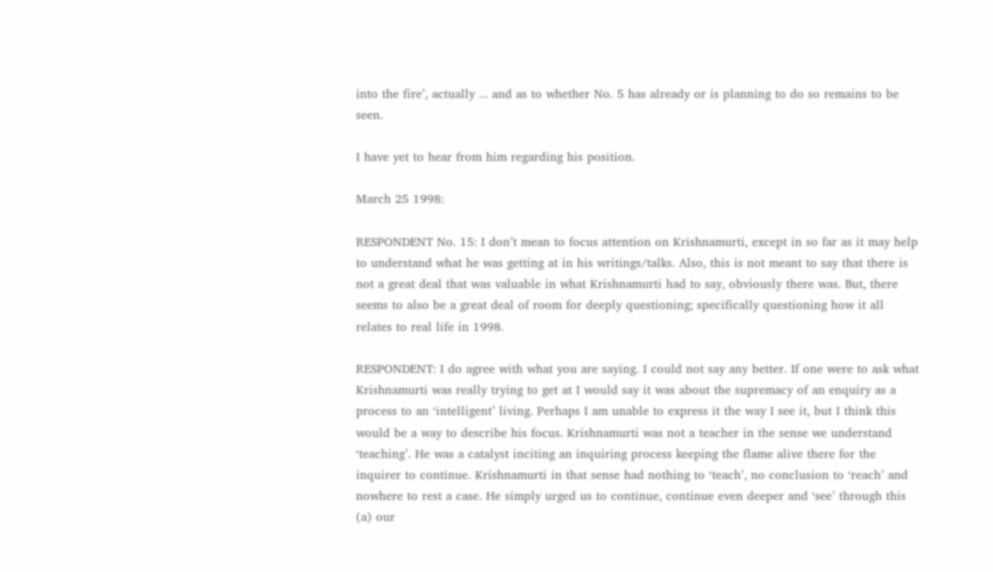into the fire’, actually ... and as to whether No. 5 has already or is planning to do so remains to be seen.

I have yet to hear from him regarding his position.

March 25 1998:

RESPONDENT No. 15: I don’t mean to focus attention on Krishnamurti, except in so far as it may help to understand what he was getting at in his writings/talks. Also, this is not meant to say that there is not a great deal that was valuable in what Krishnamurti had to say, obviously there was. But, there seems to also be a great deal of room for deeply questioning; specifically questioning how it all relates to real life in 1998.

RESPONDENT: I do agree with what you are saying. I could not say any better. If one were to ask what Krishnamurti was really trying to get at I would say it was about the supremacy of an enquiry as a process to an ‘intelligent’ living. Perhaps I am unable to express it the way I see it, but I think this would be a way to describe his focus. Krishnamurti was not a teacher in the sense we understand ‘teaching’. He was a catalyst inciting an inquiring process keeping the flame alive there for the inquirer to continue. Krishnamurti in that sense had nothing to ‘teach’, no conclusion to ‘reach’ and nowhere to rest a case. He simply urged us to continue, continue even deeper and ‘see’ through this (a) our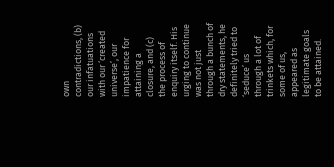own contradictions, (b) our infatuations with our ‘created universe’, our impatience for attaining a closure, and (c) the process of enquiry itself. His urging to continue was not just through a bunch of dry statements, he definitely tried to ‘seduce’ us through a lot of trinkets which, for some of us, appeared as legitimate goals to be attained.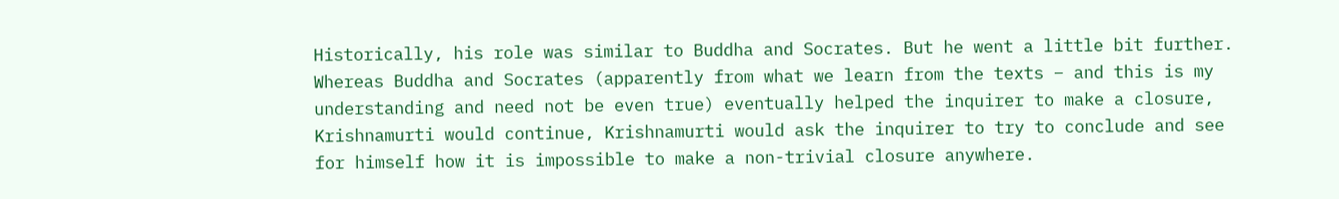Historically, his role was similar to Buddha and Socrates. But he went a little bit further. Whereas Buddha and Socrates (apparently from what we learn from the texts – and this is my understanding and need not be even true) eventually helped the inquirer to make a closure, Krishnamurti would continue, Krishnamurti would ask the inquirer to try to conclude and see for himself how it is impossible to make a non-trivial closure anywhere.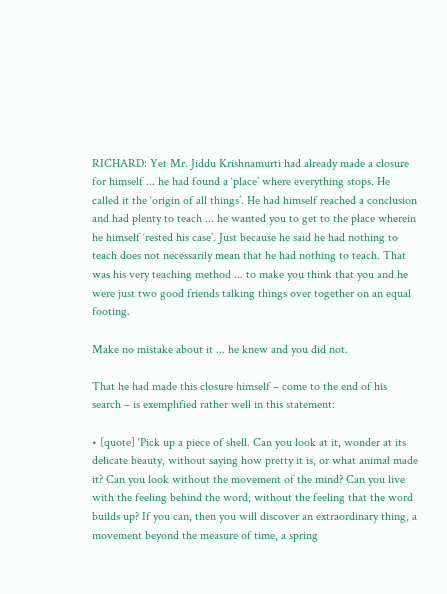RICHARD: Yet Mr. Jiddu Krishnamurti had already made a closure for himself ... he had found a ‘place’ where everything stops. He called it the ‘origin of all things’. He had himself reached a conclusion and had plenty to teach ... he wanted you to get to the place wherein he himself ‘rested his case’. Just because he said he had nothing to teach does not necessarily mean that he had nothing to teach. That was his very teaching method ... to make you think that you and he were just two good friends talking things over together on an equal footing.

Make no mistake about it ... he knew and you did not.

That he had made this closure himself – come to the end of his search – is exemplified rather well in this statement:

• [quote] ‘Pick up a piece of shell. Can you look at it, wonder at its delicate beauty, without saying how pretty it is, or what animal made it? Can you look without the movement of the mind? Can you live with the feeling behind the word, without the feeling that the word builds up? If you can, then you will discover an extraordinary thing, a movement beyond the measure of time, a spring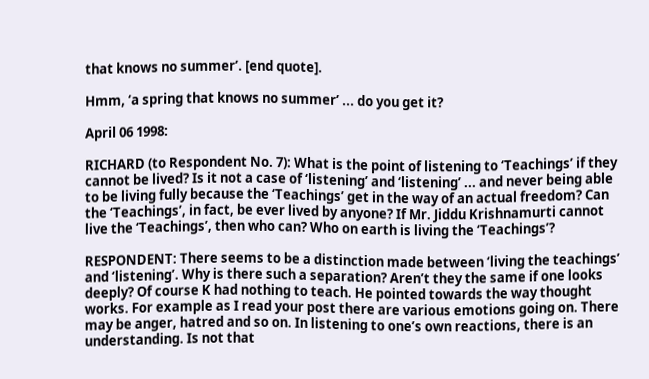that knows no summer’. [end quote].

Hmm, ‘a spring that knows no summer’ ... do you get it?

April 06 1998:

RICHARD (to Respondent No. 7): What is the point of listening to ‘Teachings’ if they cannot be lived? Is it not a case of ‘listening’ and ‘listening’ ... and never being able to be living fully because the ‘Teachings’ get in the way of an actual freedom? Can the ‘Teachings’, in fact, be ever lived by anyone? If Mr. Jiddu Krishnamurti cannot live the ‘Teachings’, then who can? Who on earth is living the ‘Teachings’?

RESPONDENT: There seems to be a distinction made between ‘living the teachings’ and ‘listening’. Why is there such a separation? Aren’t they the same if one looks deeply? Of course K had nothing to teach. He pointed towards the way thought works. For example as I read your post there are various emotions going on. There may be anger, hatred and so on. In listening to one’s own reactions, there is an understanding. Is not that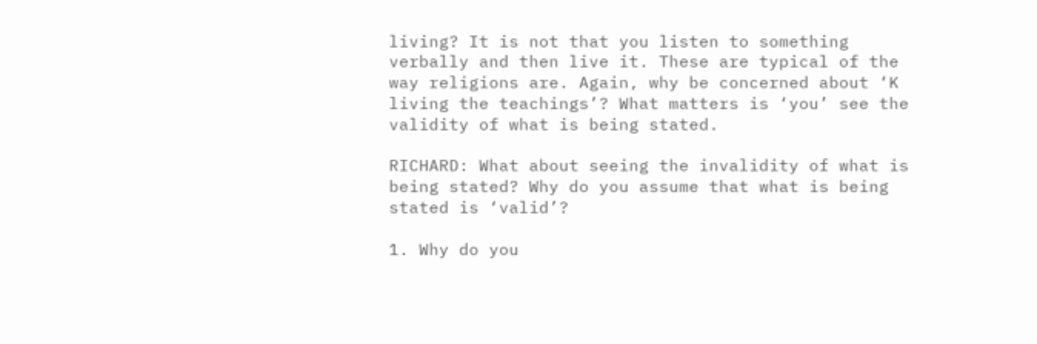living? It is not that you listen to something verbally and then live it. These are typical of the way religions are. Again, why be concerned about ‘K living the teachings’? What matters is ‘you’ see the validity of what is being stated.

RICHARD: What about seeing the invalidity of what is being stated? Why do you assume that what is being stated is ‘valid’?

1. Why do you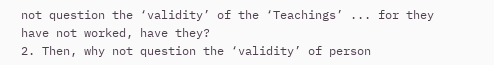not question the ‘validity’ of the ‘Teachings’ ... for they have not worked, have they?
2. Then, why not question the ‘validity’ of person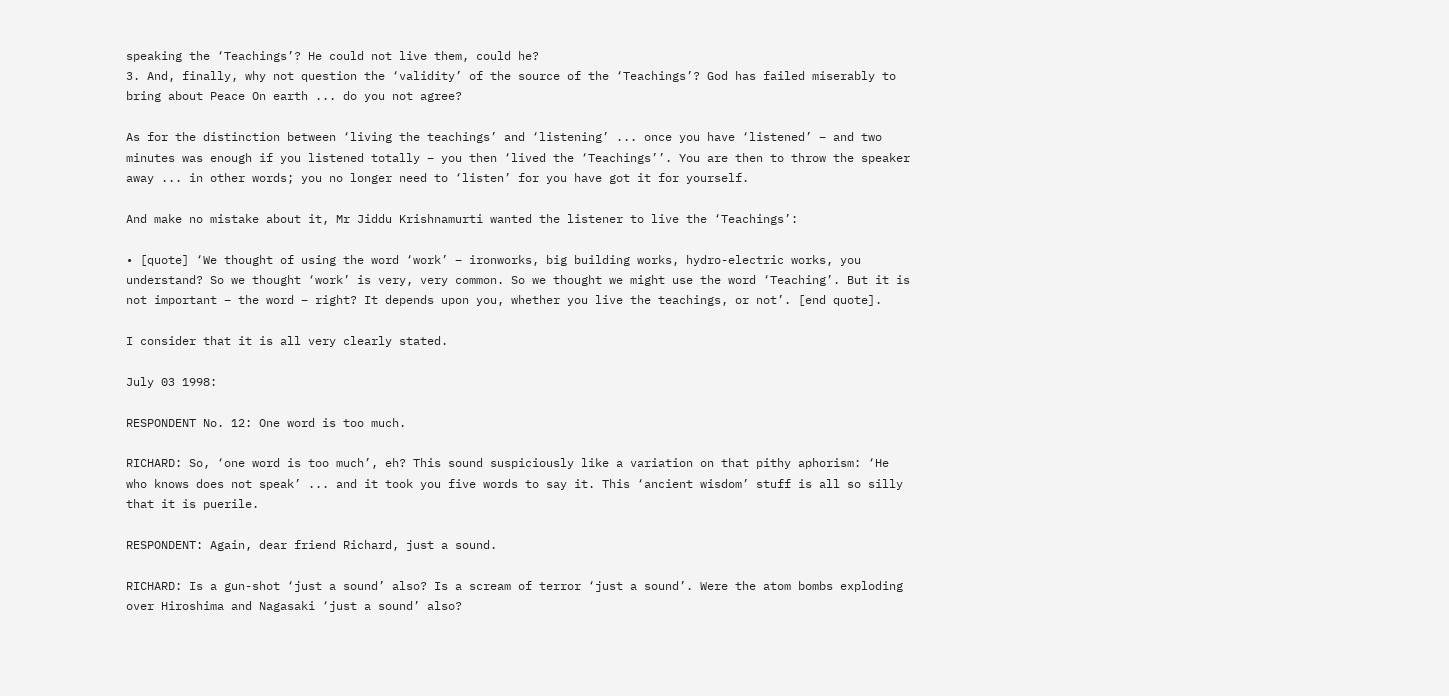speaking the ‘Teachings’? He could not live them, could he?
3. And, finally, why not question the ‘validity’ of the source of the ‘Teachings’? God has failed miserably to bring about Peace On earth ... do you not agree?

As for the distinction between ‘living the teachings’ and ‘listening’ ... once you have ‘listened’ – and two minutes was enough if you listened totally – you then ‘lived the ‘Teachings’’. You are then to throw the speaker away ... in other words; you no longer need to ‘listen’ for you have got it for yourself.

And make no mistake about it, Mr Jiddu Krishnamurti wanted the listener to live the ‘Teachings’:

• [quote] ‘We thought of using the word ‘work’ – ironworks, big building works, hydro-electric works, you understand? So we thought ‘work’ is very, very common. So we thought we might use the word ‘Teaching’. But it is not important – the word – right? It depends upon you, whether you live the teachings, or not’. [end quote].

I consider that it is all very clearly stated.

July 03 1998:

RESPONDENT No. 12: One word is too much.

RICHARD: So, ‘one word is too much’, eh? This sound suspiciously like a variation on that pithy aphorism: ‘He who knows does not speak’ ... and it took you five words to say it. This ‘ancient wisdom’ stuff is all so silly that it is puerile.

RESPONDENT: Again, dear friend Richard, just a sound.

RICHARD: Is a gun-shot ‘just a sound’ also? Is a scream of terror ‘just a sound’. Were the atom bombs exploding over Hiroshima and Nagasaki ‘just a sound’ also?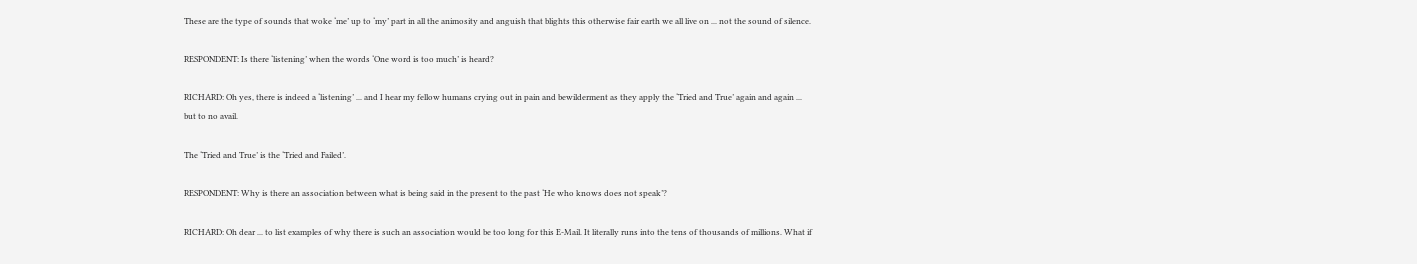These are the type of sounds that woke ‘me’ up to ‘my’ part in all the animosity and anguish that blights this otherwise fair earth we all live on ... not the sound of silence.

RESPONDENT: Is there ‘listening’ when the words ‘One word is too much’ is heard?

RICHARD: Oh yes, there is indeed a ‘listening’ ... and I hear my fellow humans crying out in pain and bewilderment as they apply the ‘Tried and True’ again and again ... but to no avail.

The ‘Tried and True’ is the ‘Tried and Failed’.

RESPONDENT: Why is there an association between what is being said in the present to the past ‘He who knows does not speak’?

RICHARD: Oh dear ... to list examples of why there is such an association would be too long for this E-Mail. It literally runs into the tens of thousands of millions. What if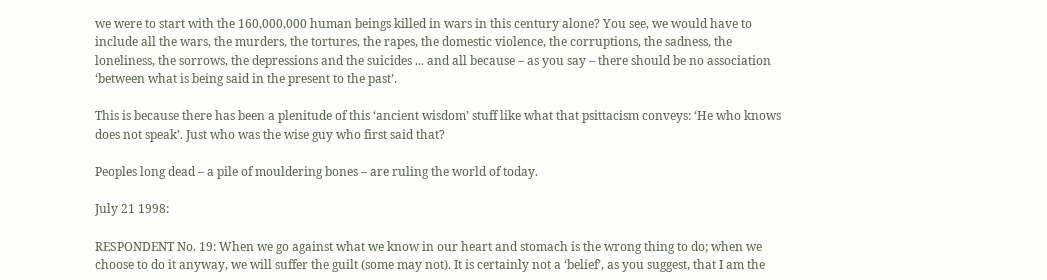we were to start with the 160,000,000 human beings killed in wars in this century alone? You see, we would have to include all the wars, the murders, the tortures, the rapes, the domestic violence, the corruptions, the sadness, the loneliness, the sorrows, the depressions and the suicides ... and all because – as you say – there should be no association ‘between what is being said in the present to the past’.

This is because there has been a plenitude of this ‘ancient wisdom’ stuff like what that psittacism conveys: ‘He who knows does not speak’. Just who was the wise guy who first said that?

Peoples long dead – a pile of mouldering bones – are ruling the world of today.

July 21 1998:

RESPONDENT No. 19: When we go against what we know in our heart and stomach is the wrong thing to do; when we choose to do it anyway, we will suffer the guilt (some may not). It is certainly not a ‘belief’, as you suggest, that I am the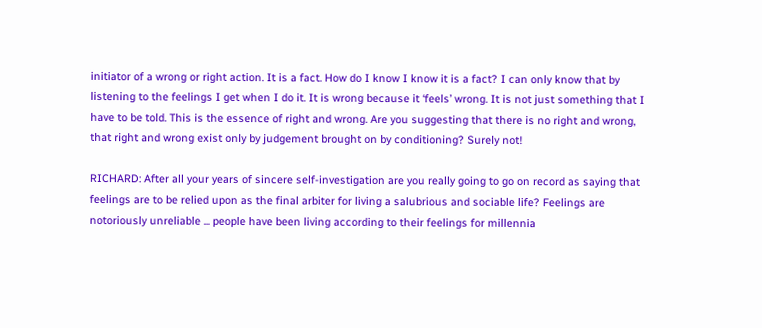initiator of a wrong or right action. It is a fact. How do I know I know it is a fact? I can only know that by listening to the feelings I get when I do it. It is wrong because it ‘feels’ wrong. It is not just something that I have to be told. This is the essence of right and wrong. Are you suggesting that there is no right and wrong, that right and wrong exist only by judgement brought on by conditioning? Surely not!

RICHARD: After all your years of sincere self-investigation are you really going to go on record as saying that feelings are to be relied upon as the final arbiter for living a salubrious and sociable life? Feelings are notoriously unreliable ... people have been living according to their feelings for millennia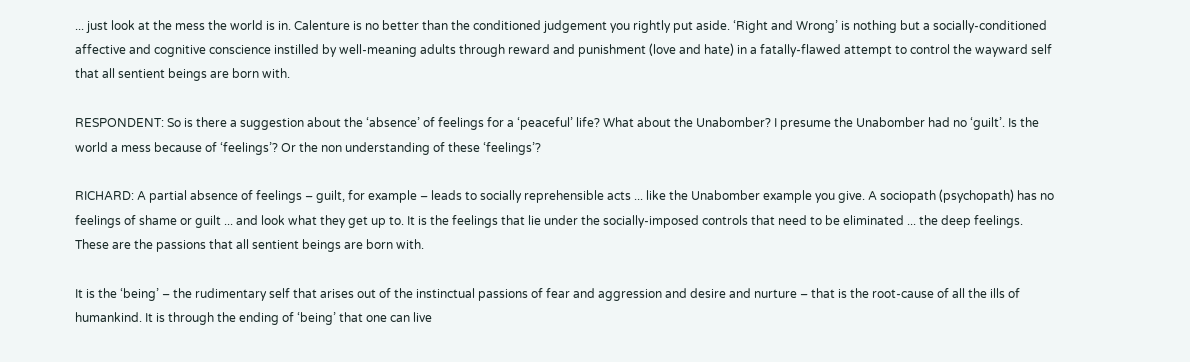... just look at the mess the world is in. Calenture is no better than the conditioned judgement you rightly put aside. ‘Right and Wrong’ is nothing but a socially-conditioned affective and cognitive conscience instilled by well-meaning adults through reward and punishment (love and hate) in a fatally-flawed attempt to control the wayward self that all sentient beings are born with.

RESPONDENT: So is there a suggestion about the ‘absence’ of feelings for a ‘peaceful’ life? What about the Unabomber? I presume the Unabomber had no ‘guilt’. Is the world a mess because of ‘feelings’? Or the non understanding of these ‘feelings’?

RICHARD: A partial absence of feelings – guilt, for example – leads to socially reprehensible acts ... like the Unabomber example you give. A sociopath (psychopath) has no feelings of shame or guilt ... and look what they get up to. It is the feelings that lie under the socially-imposed controls that need to be eliminated ... the deep feelings. These are the passions that all sentient beings are born with.

It is the ‘being’ – the rudimentary self that arises out of the instinctual passions of fear and aggression and desire and nurture – that is the root-cause of all the ills of humankind. It is through the ending of ‘being’ that one can live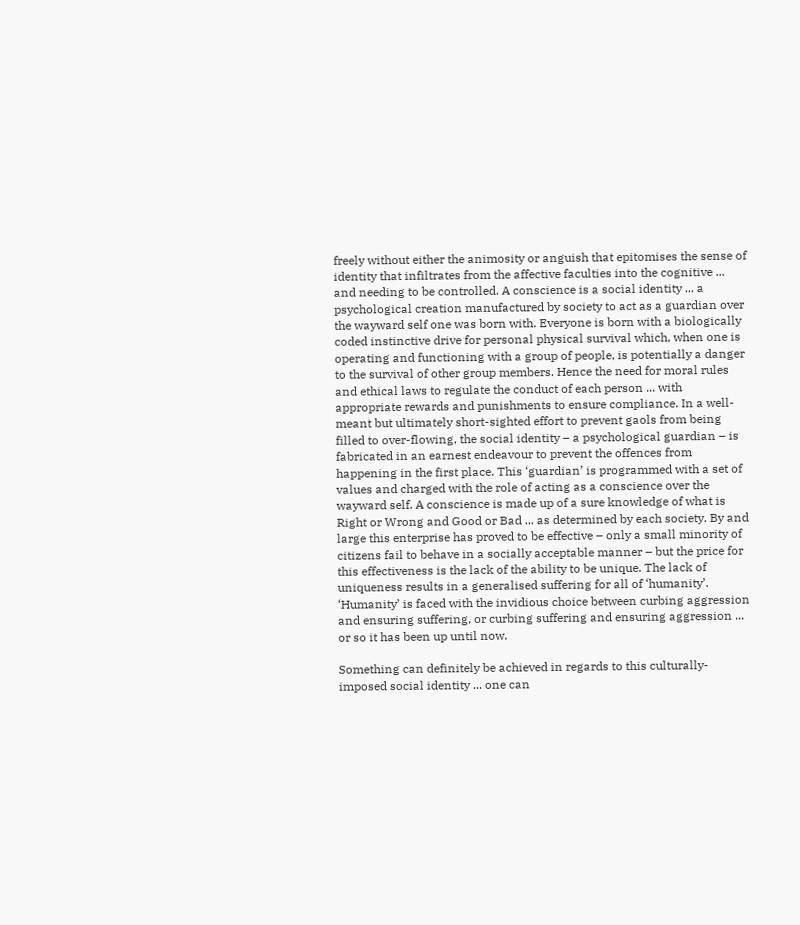freely without either the animosity or anguish that epitomises the sense of identity that infiltrates from the affective faculties into the cognitive ... and needing to be controlled. A conscience is a social identity ... a psychological creation manufactured by society to act as a guardian over the wayward self one was born with. Everyone is born with a biologically coded instinctive drive for personal physical survival which, when one is operating and functioning with a group of people, is potentially a danger to the survival of other group members. Hence the need for moral rules and ethical laws to regulate the conduct of each person ... with appropriate rewards and punishments to ensure compliance. In a well-meant but ultimately short-sighted effort to prevent gaols from being filled to over-flowing, the social identity – a psychological guardian – is fabricated in an earnest endeavour to prevent the offences from happening in the first place. This ‘guardian’ is programmed with a set of values and charged with the role of acting as a conscience over the wayward self. A conscience is made up of a sure knowledge of what is Right or Wrong and Good or Bad ... as determined by each society. By and large this enterprise has proved to be effective – only a small minority of citizens fail to behave in a socially acceptable manner – but the price for this effectiveness is the lack of the ability to be unique. The lack of uniqueness results in a generalised suffering for all of ‘humanity’. ‘Humanity’ is faced with the invidious choice between curbing aggression and ensuring suffering, or curbing suffering and ensuring aggression ... or so it has been up until now.

Something can definitely be achieved in regards to this culturally-imposed social identity ... one can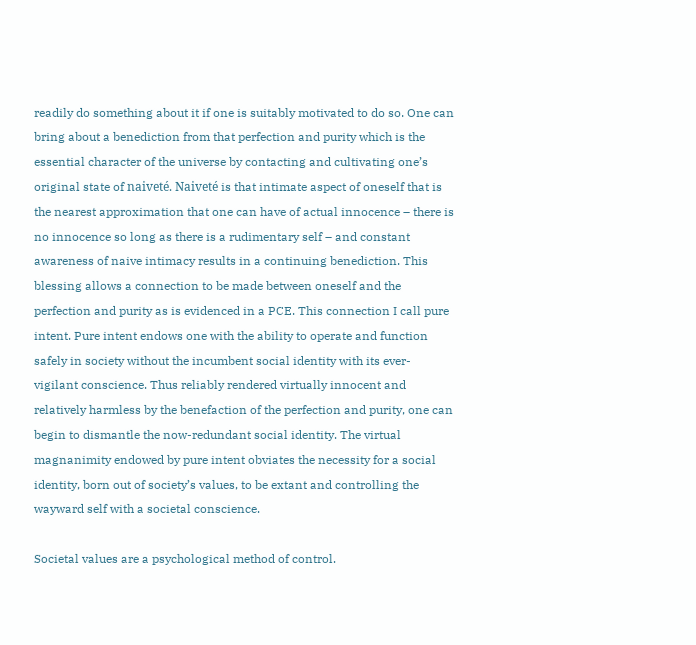readily do something about it if one is suitably motivated to do so. One can bring about a benediction from that perfection and purity which is the essential character of the universe by contacting and cultivating one’s original state of naiveté. Naiveté is that intimate aspect of oneself that is the nearest approximation that one can have of actual innocence – there is no innocence so long as there is a rudimentary self – and constant awareness of naive intimacy results in a continuing benediction. This blessing allows a connection to be made between oneself and the perfection and purity as is evidenced in a PCE. This connection I call pure intent. Pure intent endows one with the ability to operate and function safely in society without the incumbent social identity with its ever-vigilant conscience. Thus reliably rendered virtually innocent and relatively harmless by the benefaction of the perfection and purity, one can begin to dismantle the now-redundant social identity. The virtual magnanimity endowed by pure intent obviates the necessity for a social identity, born out of society’s values, to be extant and controlling the wayward self with a societal conscience.

Societal values are a psychological method of control.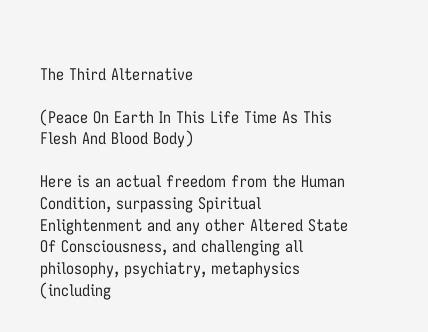The Third Alternative

(Peace On Earth In This Life Time As This Flesh And Blood Body)

Here is an actual freedom from the Human Condition, surpassing Spiritual Enlightenment and any other Altered State Of Consciousness, and challenging all philosophy, psychiatry, metaphysics (including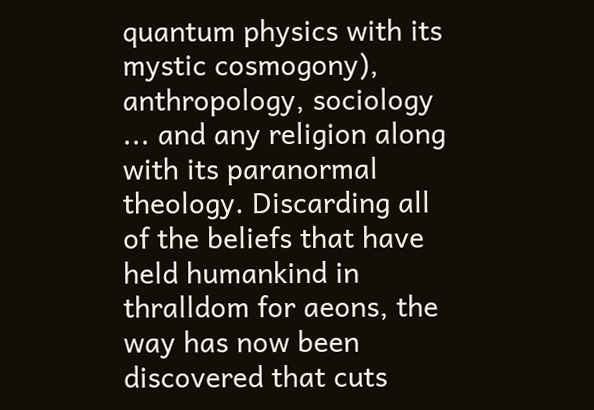quantum physics with its mystic cosmogony), anthropology, sociology ... and any religion along with its paranormal theology. Discarding all of the beliefs that have held humankind in thralldom for aeons, the way has now been discovered that cuts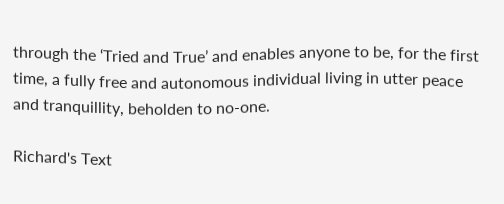through the ‘Tried and True’ and enables anyone to be, for the first time, a fully free and autonomous individual living in utter peace and tranquillity, beholden to no-one.

Richard's Text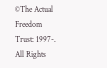©The Actual Freedom Trust: 1997-.  All Rights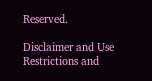Reserved.

Disclaimer and Use Restrictions and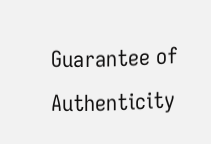Guarantee of Authenticity